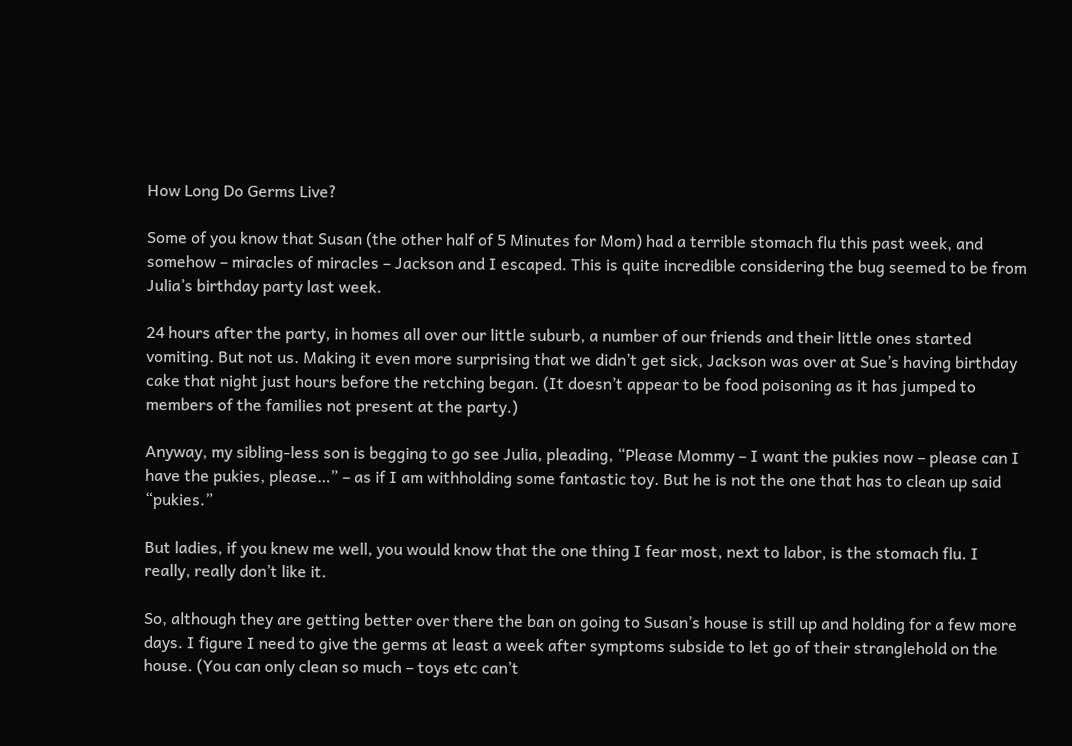How Long Do Germs Live?

Some of you know that Susan (the other half of 5 Minutes for Mom) had a terrible stomach flu this past week, and somehow – miracles of miracles – Jackson and I escaped. This is quite incredible considering the bug seemed to be from Julia’s birthday party last week.

24 hours after the party, in homes all over our little suburb, a number of our friends and their little ones started vomiting. But not us. Making it even more surprising that we didn’t get sick, Jackson was over at Sue’s having birthday cake that night just hours before the retching began. (It doesn’t appear to be food poisoning as it has jumped to members of the families not present at the party.)

Anyway, my sibling-less son is begging to go see Julia, pleading, “Please Mommy – I want the pukies now – please can I have the pukies, please…” – as if I am withholding some fantastic toy. But he is not the one that has to clean up said “pukies.”

But ladies, if you knew me well, you would know that the one thing I fear most, next to labor, is the stomach flu. I really, really don’t like it.

So, although they are getting better over there the ban on going to Susan’s house is still up and holding for a few more days. I figure I need to give the germs at least a week after symptoms subside to let go of their stranglehold on the house. (You can only clean so much – toys etc can’t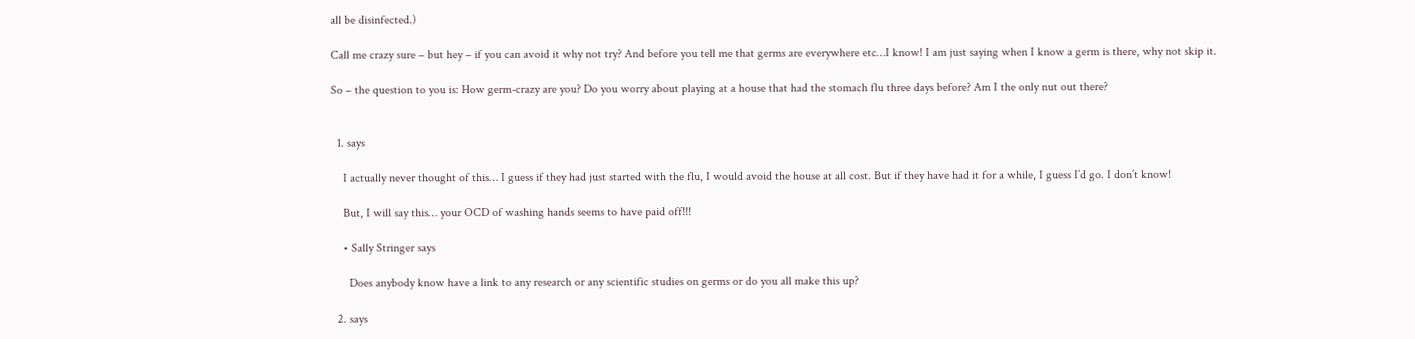all be disinfected.)

Call me crazy sure – but hey – if you can avoid it why not try? And before you tell me that germs are everywhere etc…I know! I am just saying when I know a germ is there, why not skip it.

So – the question to you is: How germ-crazy are you? Do you worry about playing at a house that had the stomach flu three days before? Am I the only nut out there?


  1. says

    I actually never thought of this… I guess if they had just started with the flu, I would avoid the house at all cost. But if they have had it for a while, I guess I’d go. I don’t know!

    But, I will say this… your OCD of washing hands seems to have paid off!!!

    • Sally Stringer says

      Does anybody know have a link to any research or any scientific studies on germs or do you all make this up?

  2. says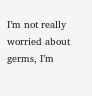I’m not really worried about germs, I’m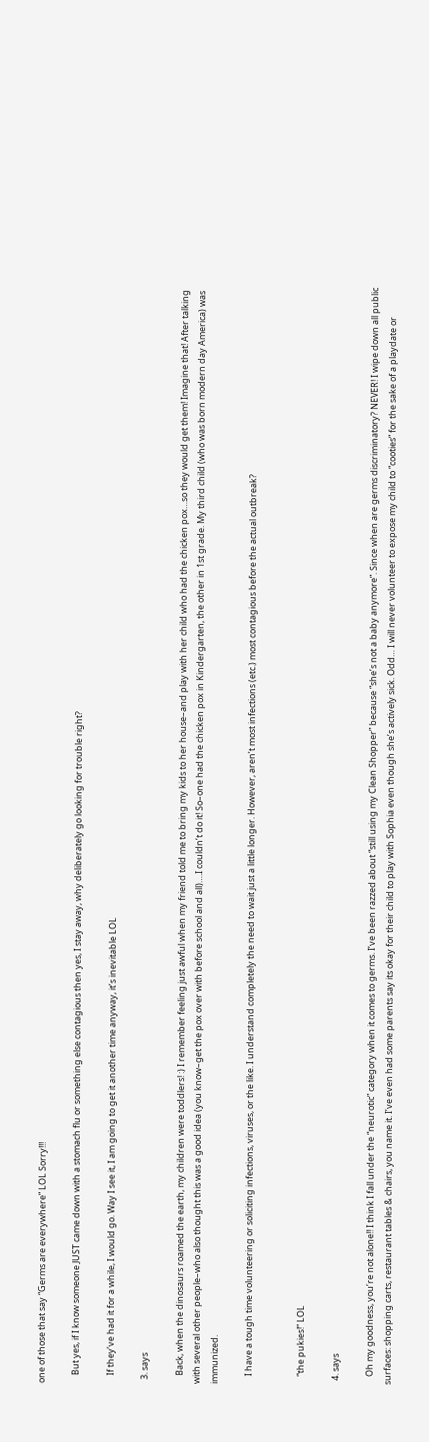one of those that say “Germs are everywhere” LOL Sorry!!!

    But yes, if I know someone JUST came down with a stomach flu or something else contagious then yes, I stay away, why deliberately go looking for trouble right?

    If they’ve had it for a while, I would go. Way I see it, I am going to get it another time anyway, it’s inevitable LOL

  3. says

    Back, when the dinosaurs roamed the earth, my children were toddlers! :) I remember feeling just awful when my friend told me to bring my kids to her house–and play with her child who had the chicken pox…so they would get them! Imagine that! After talking with several other people–who also thought this was a good idea (you know–get the pox over with before school and all)….I couldn’t do it! So–one had the chicken pox in Kindergarten, the other in 1st grade. My third child (who was born modern day America) was immunized.

    I have a tough time volunteering or soliciting infections, viruses, or the like. I understand completely the need to wait just a little longer. However, aren’t most infections (etc.) most contagious before the actual outbreak?


    “the pukies!” LOL

  4. says

    Oh my goodness, you’re not alone!! I think I fall under the “neurotic” category when it comes to germs. I’ve been razzed about “still using my Clean Shopper” because “she’s not a baby anymore”. Since when are germs discriminatory? NEVER! I wipe down all public surfaces: shopping carts, restaurant tables & chairs, you name it. I’ve even had some parents say its okay for their child to play with Sophia even though she’s actively sick. Odd… I will never volunteer to expose my child to “cooties” for the sake of a playdate or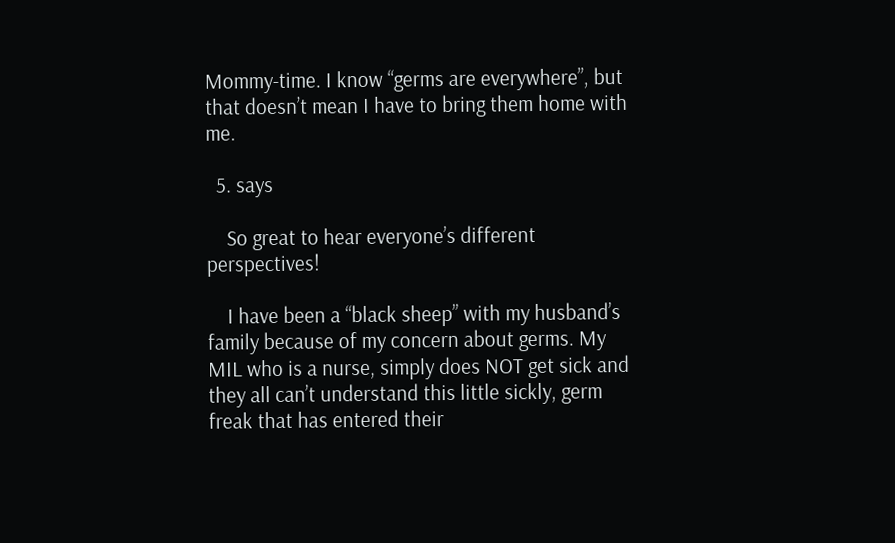Mommy-time. I know “germs are everywhere”, but that doesn’t mean I have to bring them home with me.

  5. says

    So great to hear everyone’s different perspectives!

    I have been a “black sheep” with my husband’s family because of my concern about germs. My MIL who is a nurse, simply does NOT get sick and they all can’t understand this little sickly, germ freak that has entered their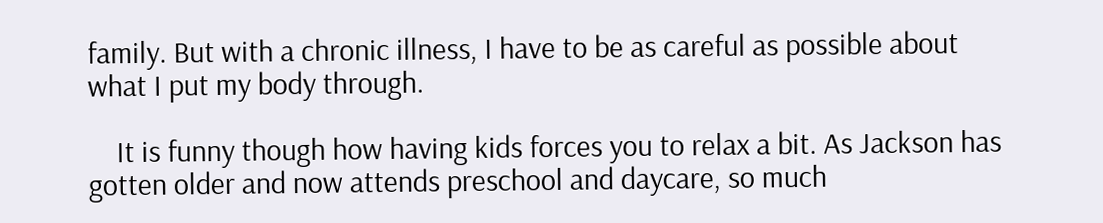family. But with a chronic illness, I have to be as careful as possible about what I put my body through.

    It is funny though how having kids forces you to relax a bit. As Jackson has gotten older and now attends preschool and daycare, so much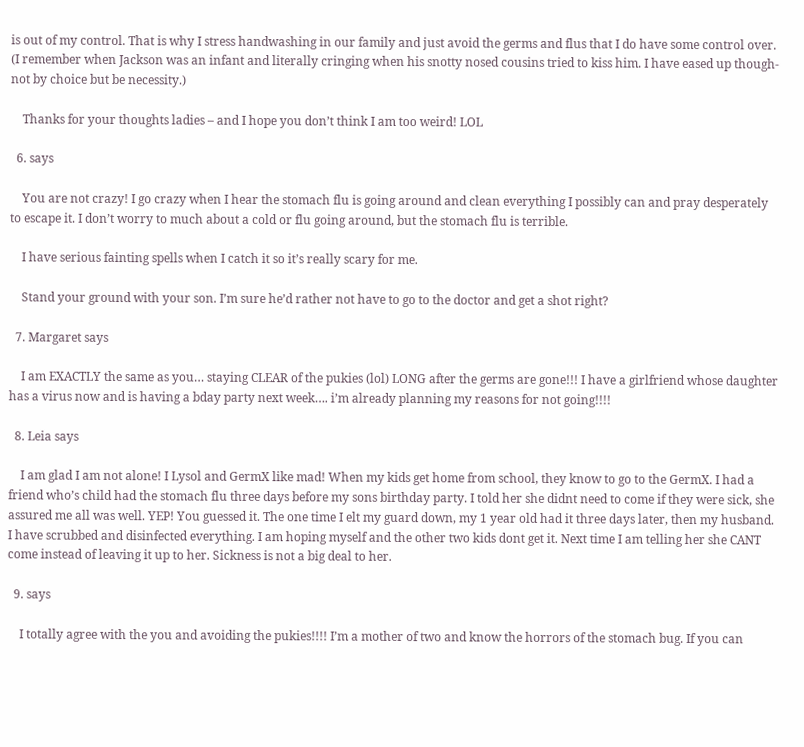is out of my control. That is why I stress handwashing in our family and just avoid the germs and flus that I do have some control over. (I remember when Jackson was an infant and literally cringing when his snotty nosed cousins tried to kiss him. I have eased up though- not by choice but be necessity.)

    Thanks for your thoughts ladies – and I hope you don’t think I am too weird! LOL

  6. says

    You are not crazy! I go crazy when I hear the stomach flu is going around and clean everything I possibly can and pray desperately to escape it. I don’t worry to much about a cold or flu going around, but the stomach flu is terrible.

    I have serious fainting spells when I catch it so it’s really scary for me.

    Stand your ground with your son. I’m sure he’d rather not have to go to the doctor and get a shot right?

  7. Margaret says

    I am EXACTLY the same as you… staying CLEAR of the pukies (lol) LONG after the germs are gone!!! I have a girlfriend whose daughter has a virus now and is having a bday party next week…. i’m already planning my reasons for not going!!!!

  8. Leia says

    I am glad I am not alone! I Lysol and GermX like mad! When my kids get home from school, they know to go to the GermX. I had a friend who’s child had the stomach flu three days before my sons birthday party. I told her she didnt need to come if they were sick, she assured me all was well. YEP! You guessed it. The one time I elt my guard down, my 1 year old had it three days later, then my husband. I have scrubbed and disinfected everything. I am hoping myself and the other two kids dont get it. Next time I am telling her she CANT come instead of leaving it up to her. Sickness is not a big deal to her.

  9. says

    I totally agree with the you and avoiding the pukies!!!! I’m a mother of two and know the horrors of the stomach bug. If you can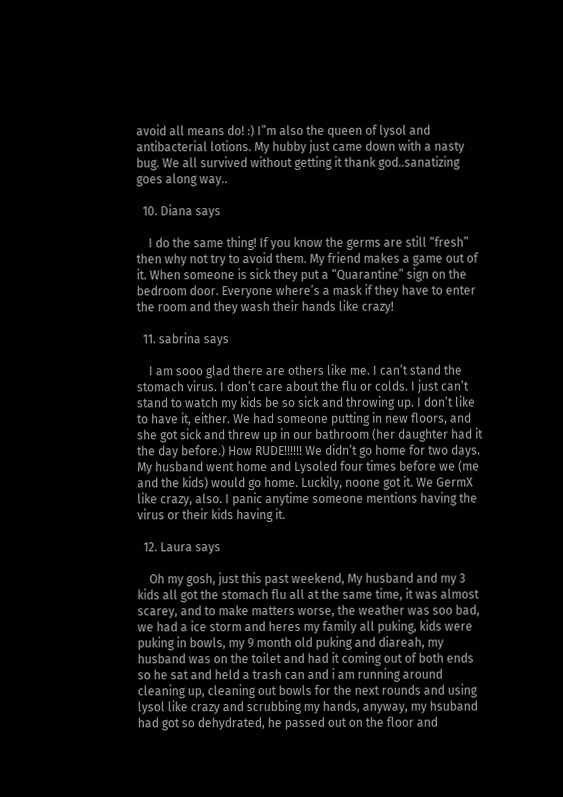avoid all means do! :) I”m also the queen of lysol and antibacterial lotions. My hubby just came down with a nasty bug. We all survived without getting it thank god..sanatizing goes along way..

  10. Diana says

    I do the same thing! If you know the germs are still “fresh” then why not try to avoid them. My friend makes a game out of it. When someone is sick they put a “Quarantine” sign on the bedroom door. Everyone where’s a mask if they have to enter the room and they wash their hands like crazy!

  11. sabrina says

    I am sooo glad there are others like me. I can’t stand the stomach virus. I don’t care about the flu or colds. I just can’t stand to watch my kids be so sick and throwing up. I don’t like to have it, either. We had someone putting in new floors, and she got sick and threw up in our bathroom (her daughter had it the day before.) How RUDE!!!!!! We didn’t go home for two days. My husband went home and Lysoled four times before we (me and the kids) would go home. Luckily, noone got it. We GermX like crazy, also. I panic anytime someone mentions having the virus or their kids having it.

  12. Laura says

    Oh my gosh, just this past weekend, My husband and my 3 kids all got the stomach flu all at the same time, it was almost scarey, and to make matters worse, the weather was soo bad, we had a ice storm and heres my family all puking, kids were puking in bowls, my 9 month old puking and diareah, my husband was on the toilet and had it coming out of both ends so he sat and held a trash can and i am running around cleaning up, cleaning out bowls for the next rounds and using lysol like crazy and scrubbing my hands, anyway, my hsuband had got so dehydrated, he passed out on the floor and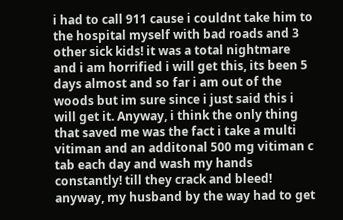i had to call 911 cause i couldnt take him to the hospital myself with bad roads and 3 other sick kids! it was a total nightmare and i am horrified i will get this, its been 5 days almost and so far i am out of the woods but im sure since i just said this i will get it. Anyway, i think the only thing that saved me was the fact i take a multi vitiman and an additonal 500 mg vitiman c tab each day and wash my hands constantly! till they crack and bleed! anyway, my husband by the way had to get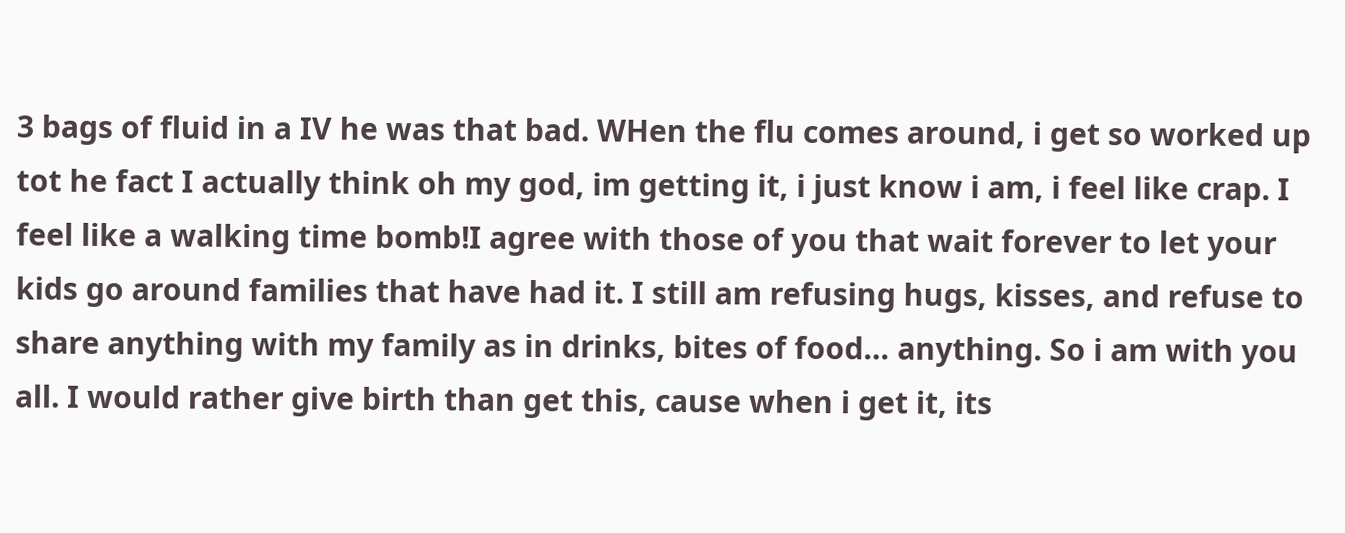3 bags of fluid in a IV he was that bad. WHen the flu comes around, i get so worked up tot he fact I actually think oh my god, im getting it, i just know i am, i feel like crap. I feel like a walking time bomb!I agree with those of you that wait forever to let your kids go around families that have had it. I still am refusing hugs, kisses, and refuse to share anything with my family as in drinks, bites of food… anything. So i am with you all. I would rather give birth than get this, cause when i get it, its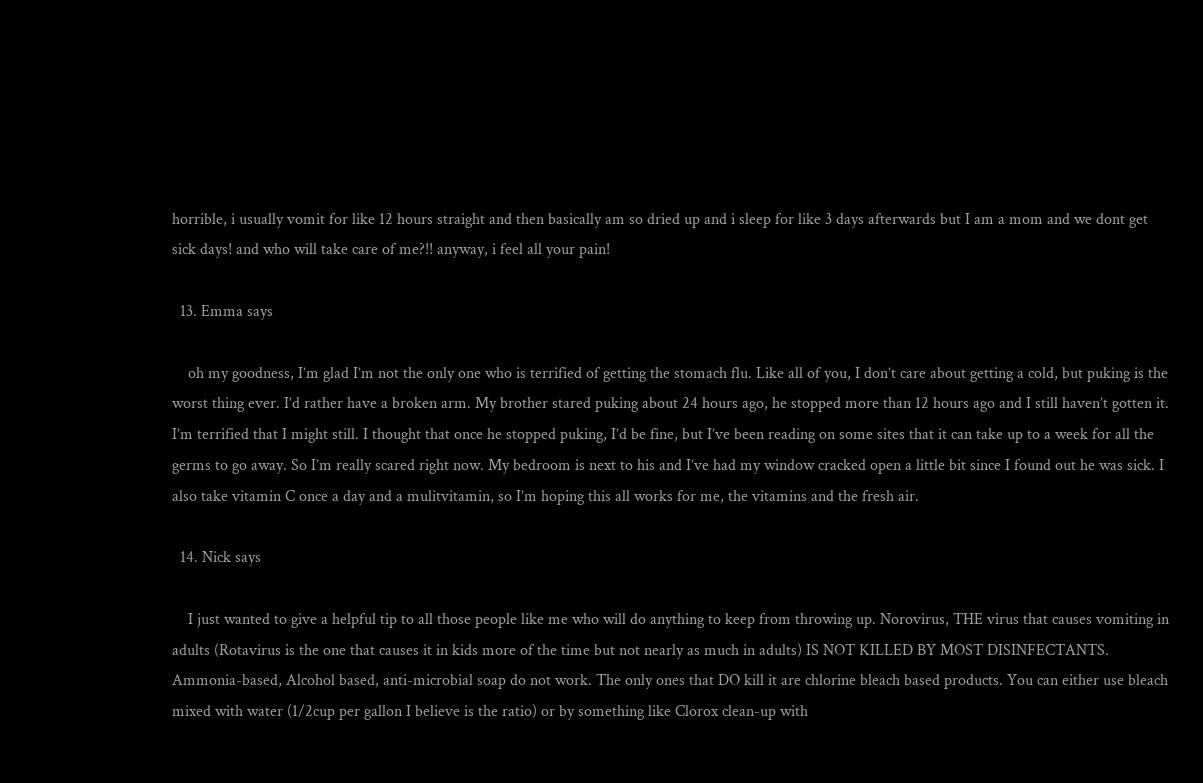horrible, i usually vomit for like 12 hours straight and then basically am so dried up and i sleep for like 3 days afterwards but I am a mom and we dont get sick days! and who will take care of me?!! anyway, i feel all your pain!

  13. Emma says

    oh my goodness, I’m glad I’m not the only one who is terrified of getting the stomach flu. Like all of you, I don’t care about getting a cold, but puking is the worst thing ever. I’d rather have a broken arm. My brother stared puking about 24 hours ago, he stopped more than 12 hours ago and I still haven’t gotten it. I’m terrified that I might still. I thought that once he stopped puking, I’d be fine, but I’ve been reading on some sites that it can take up to a week for all the germs to go away. So I’m really scared right now. My bedroom is next to his and I’ve had my window cracked open a little bit since I found out he was sick. I also take vitamin C once a day and a mulitvitamin, so I’m hoping this all works for me, the vitamins and the fresh air.

  14. Nick says

    I just wanted to give a helpful tip to all those people like me who will do anything to keep from throwing up. Norovirus, THE virus that causes vomiting in adults (Rotavirus is the one that causes it in kids more of the time but not nearly as much in adults) IS NOT KILLED BY MOST DISINFECTANTS. Ammonia-based, Alcohol based, anti-microbial soap do not work. The only ones that DO kill it are chlorine bleach based products. You can either use bleach mixed with water (1/2cup per gallon I believe is the ratio) or by something like Clorox clean-up with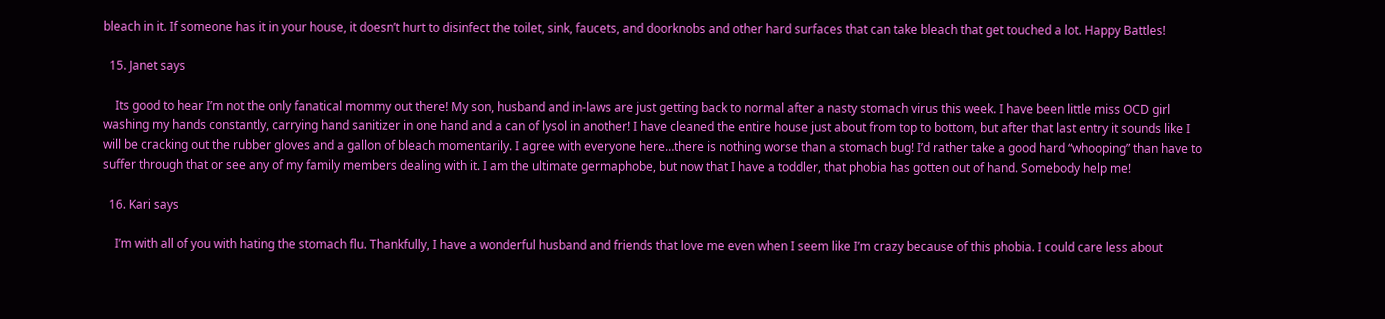bleach in it. If someone has it in your house, it doesn’t hurt to disinfect the toilet, sink, faucets, and doorknobs and other hard surfaces that can take bleach that get touched a lot. Happy Battles!

  15. Janet says

    Its good to hear I’m not the only fanatical mommy out there! My son, husband and in-laws are just getting back to normal after a nasty stomach virus this week. I have been little miss OCD girl washing my hands constantly, carrying hand sanitizer in one hand and a can of lysol in another! I have cleaned the entire house just about from top to bottom, but after that last entry it sounds like I will be cracking out the rubber gloves and a gallon of bleach momentarily. I agree with everyone here…there is nothing worse than a stomach bug! I’d rather take a good hard “whooping” than have to suffer through that or see any of my family members dealing with it. I am the ultimate germaphobe, but now that I have a toddler, that phobia has gotten out of hand. Somebody help me!

  16. Kari says

    I’m with all of you with hating the stomach flu. Thankfully, I have a wonderful husband and friends that love me even when I seem like I’m crazy because of this phobia. I could care less about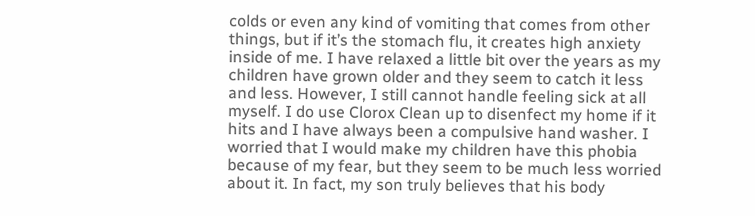colds or even any kind of vomiting that comes from other things, but if it’s the stomach flu, it creates high anxiety inside of me. I have relaxed a little bit over the years as my children have grown older and they seem to catch it less and less. However, I still cannot handle feeling sick at all myself. I do use Clorox Clean up to disenfect my home if it hits and I have always been a compulsive hand washer. I worried that I would make my children have this phobia because of my fear, but they seem to be much less worried about it. In fact, my son truly believes that his body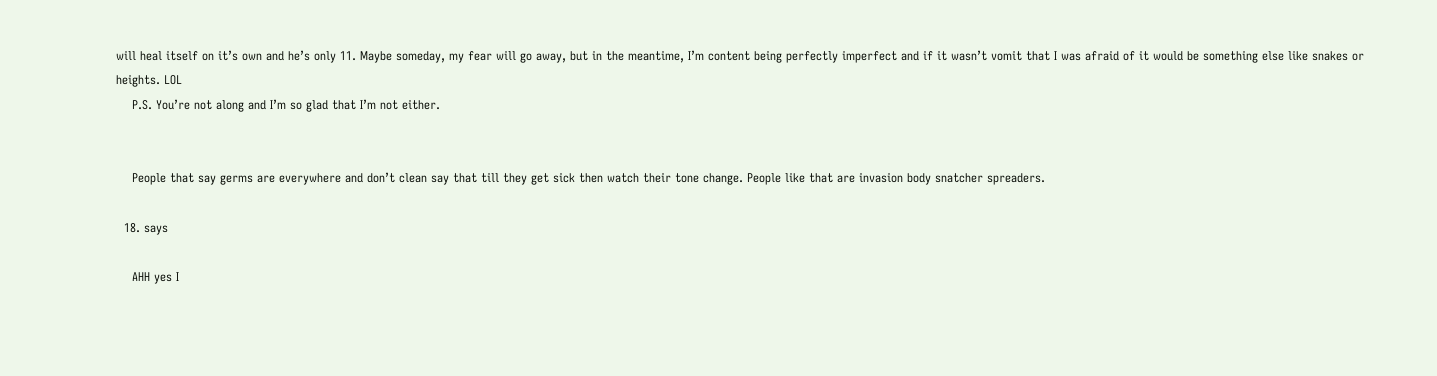will heal itself on it’s own and he’s only 11. Maybe someday, my fear will go away, but in the meantime, I’m content being perfectly imperfect and if it wasn’t vomit that I was afraid of it would be something else like snakes or heights. LOL
    P.S. You’re not along and I’m so glad that I’m not either.


    People that say germs are everywhere and don’t clean say that till they get sick then watch their tone change. People like that are invasion body snatcher spreaders.

  18. says

    AHH yes I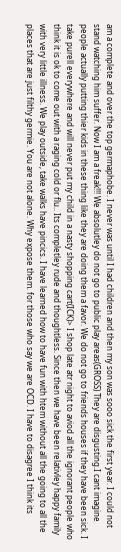am a complete and over the top germaphobe. I never was until I had children and then my son was sooo sick the first year. I could not stand watching him suffer. Now I am a freak!!! We absolutley do not go to public play areas(GROSS) They are disgusting.I cant imagine people actually putting thier kids in these thing like they are doing them a favor. We do not go to friends houses if they have been sick. I take purell everywhere and will never put my child in a nasty shopping cart(ICK)> I shop late atr night to aviod all the ignorant people who think it is ok to come out with a raging cold or flu.. Its completley rude and thoughtless. Since then we have been relativley happy family with very little illness. We play outside, take walks have pincics. I have learned how to have fun with htem without all the going to all the places that are just filthy germie. You are not alone. Why expose them. for those who say we are OCD. I have to disagree I think its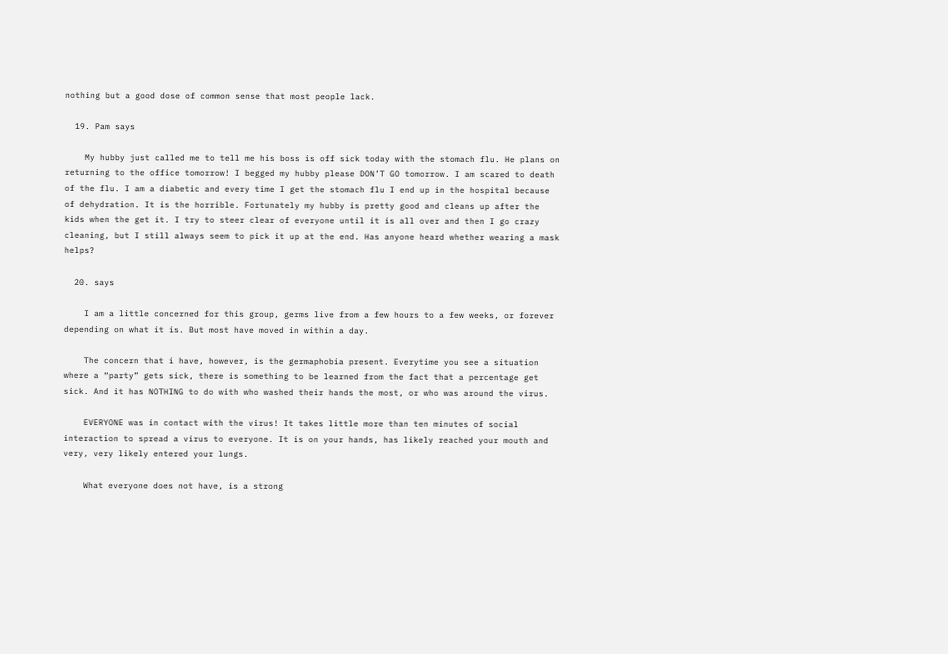nothing but a good dose of common sense that most people lack.

  19. Pam says

    My hubby just called me to tell me his boss is off sick today with the stomach flu. He plans on returning to the office tomorrow! I begged my hubby please DON’T GO tomorrow. I am scared to death of the flu. I am a diabetic and every time I get the stomach flu I end up in the hospital because of dehydration. It is the horrible. Fortunately my hubby is pretty good and cleans up after the kids when the get it. I try to steer clear of everyone until it is all over and then I go crazy cleaning, but I still always seem to pick it up at the end. Has anyone heard whether wearing a mask helps?

  20. says

    I am a little concerned for this group, germs live from a few hours to a few weeks, or forever depending on what it is. But most have moved in within a day.

    The concern that i have, however, is the germaphobia present. Everytime you see a situation where a “party” gets sick, there is something to be learned from the fact that a percentage get sick. And it has NOTHING to do with who washed their hands the most, or who was around the virus.

    EVERYONE was in contact with the virus! It takes little more than ten minutes of social interaction to spread a virus to everyone. It is on your hands, has likely reached your mouth and very, very likely entered your lungs.

    What everyone does not have, is a strong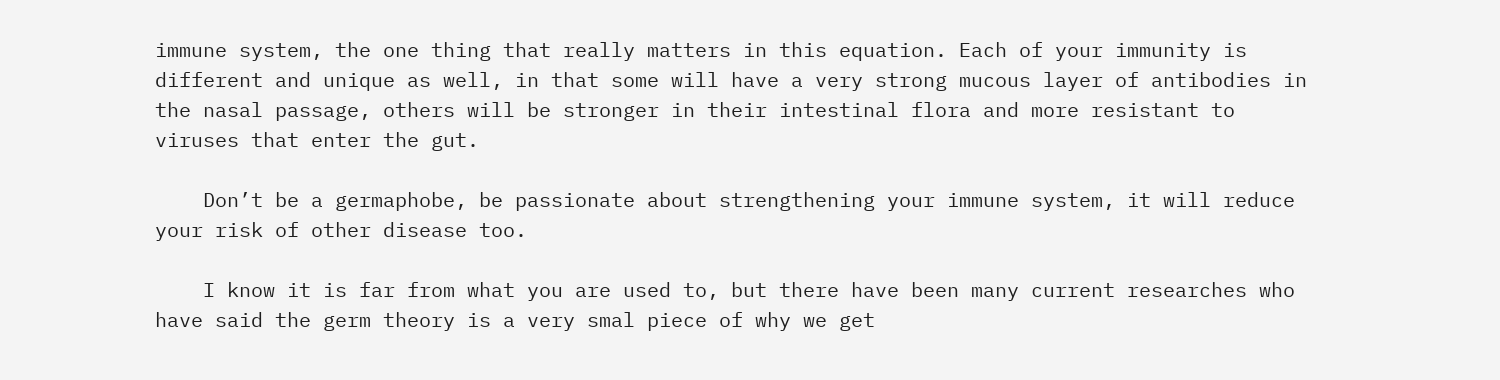immune system, the one thing that really matters in this equation. Each of your immunity is different and unique as well, in that some will have a very strong mucous layer of antibodies in the nasal passage, others will be stronger in their intestinal flora and more resistant to viruses that enter the gut.

    Don’t be a germaphobe, be passionate about strengthening your immune system, it will reduce your risk of other disease too.

    I know it is far from what you are used to, but there have been many current researches who have said the germ theory is a very smal piece of why we get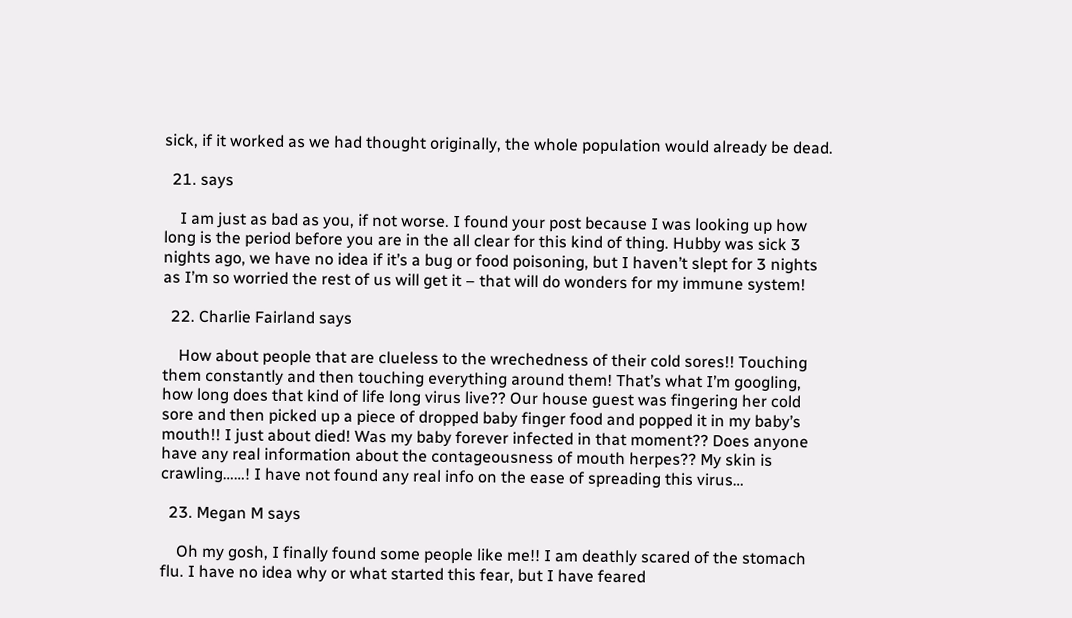sick, if it worked as we had thought originally, the whole population would already be dead.

  21. says

    I am just as bad as you, if not worse. I found your post because I was looking up how long is the period before you are in the all clear for this kind of thing. Hubby was sick 3 nights ago, we have no idea if it’s a bug or food poisoning, but I haven’t slept for 3 nights as I’m so worried the rest of us will get it – that will do wonders for my immune system!

  22. Charlie Fairland says

    How about people that are clueless to the wrechedness of their cold sores!! Touching them constantly and then touching everything around them! That’s what I’m googling, how long does that kind of life long virus live?? Our house guest was fingering her cold sore and then picked up a piece of dropped baby finger food and popped it in my baby’s mouth!! I just about died! Was my baby forever infected in that moment?? Does anyone have any real information about the contageousness of mouth herpes?? My skin is crawling……! I have not found any real info on the ease of spreading this virus…

  23. Megan M says

    Oh my gosh, I finally found some people like me!! I am deathly scared of the stomach flu. I have no idea why or what started this fear, but I have feared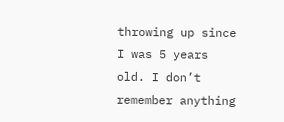throwing up since I was 5 years old. I don’t remember anything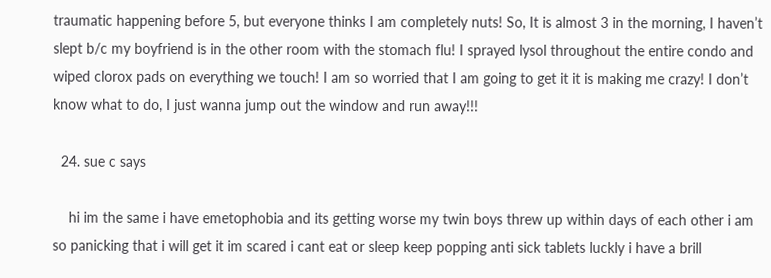traumatic happening before 5, but everyone thinks I am completely nuts! So, It is almost 3 in the morning, I haven’t slept b/c my boyfriend is in the other room with the stomach flu! I sprayed lysol throughout the entire condo and wiped clorox pads on everything we touch! I am so worried that I am going to get it it is making me crazy! I don’t know what to do, I just wanna jump out the window and run away!!!

  24. sue c says

    hi im the same i have emetophobia and its getting worse my twin boys threw up within days of each other i am so panicking that i will get it im scared i cant eat or sleep keep popping anti sick tablets luckly i have a brill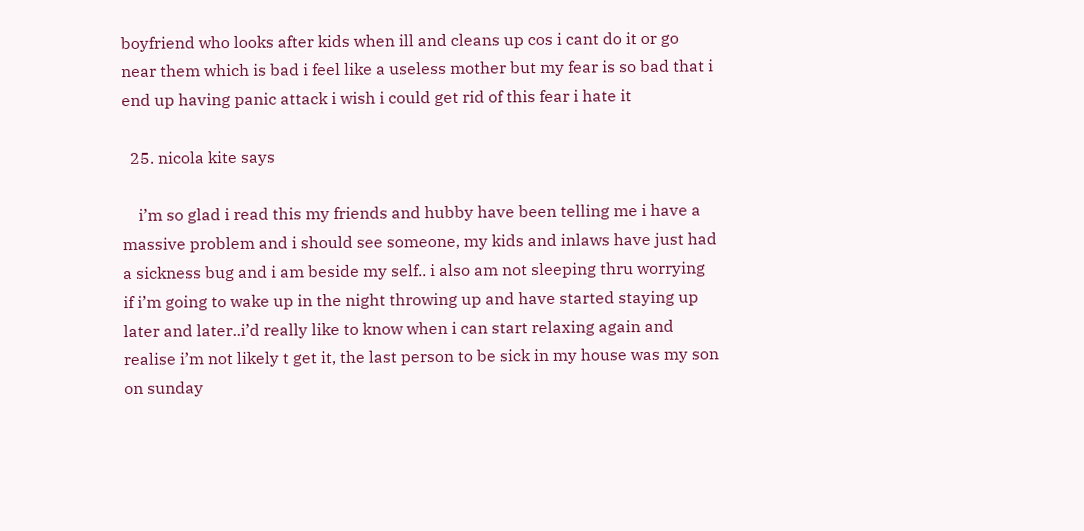boyfriend who looks after kids when ill and cleans up cos i cant do it or go near them which is bad i feel like a useless mother but my fear is so bad that i end up having panic attack i wish i could get rid of this fear i hate it

  25. nicola kite says

    i’m so glad i read this my friends and hubby have been telling me i have a massive problem and i should see someone, my kids and inlaws have just had a sickness bug and i am beside my self.. i also am not sleeping thru worrying if i’m going to wake up in the night throwing up and have started staying up later and later..i’d really like to know when i can start relaxing again and realise i’m not likely t get it, the last person to be sick in my house was my son on sunday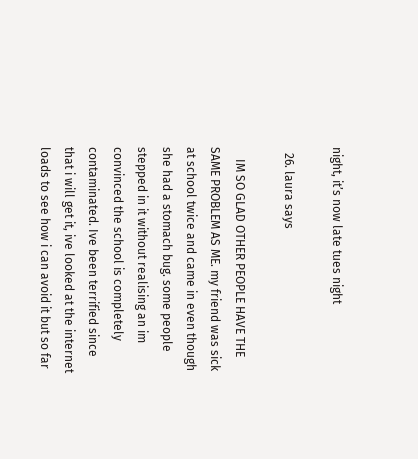night, it’s now late tues night

  26. laura says

    IM SO GLAD OTHER PEOPLE HAVE THE SAME PROBLEM AS ME. my friend was sick at school twice and came in even though she had a stomach bug. some people stepped in it without realising an im convinced the school is completely contaminated. Ive been terrified since that i will get it, ive looked at the internet loads to see how i can avoid it but so far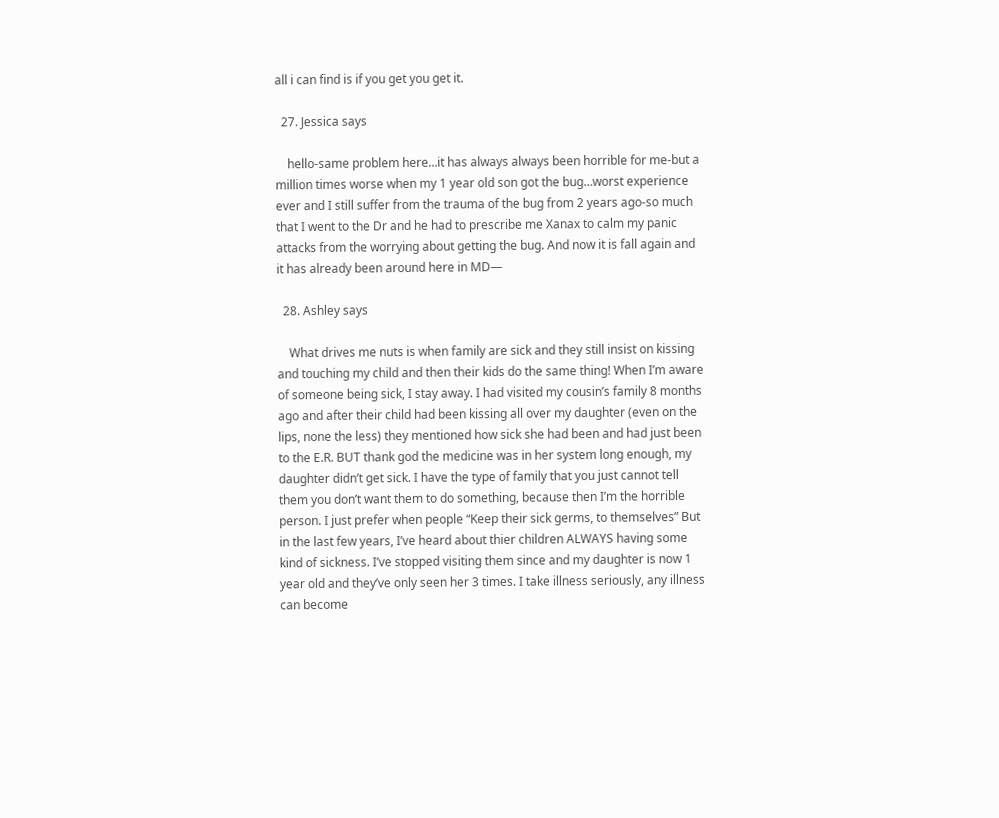all i can find is if you get you get it.

  27. Jessica says

    hello-same problem here…it has always always been horrible for me-but a million times worse when my 1 year old son got the bug…worst experience ever and I still suffer from the trauma of the bug from 2 years ago-so much that I went to the Dr and he had to prescribe me Xanax to calm my panic attacks from the worrying about getting the bug. And now it is fall again and it has already been around here in MD—

  28. Ashley says

    What drives me nuts is when family are sick and they still insist on kissing and touching my child and then their kids do the same thing! When I’m aware of someone being sick, I stay away. I had visited my cousin’s family 8 months ago and after their child had been kissing all over my daughter (even on the lips, none the less) they mentioned how sick she had been and had just been to the E.R. BUT thank god the medicine was in her system long enough, my daughter didn’t get sick. I have the type of family that you just cannot tell them you don’t want them to do something, because then I’m the horrible person. I just prefer when people “Keep their sick germs, to themselves” But in the last few years, I’ve heard about thier children ALWAYS having some kind of sickness. I’ve stopped visiting them since and my daughter is now 1 year old and they’ve only seen her 3 times. I take illness seriously, any illness can become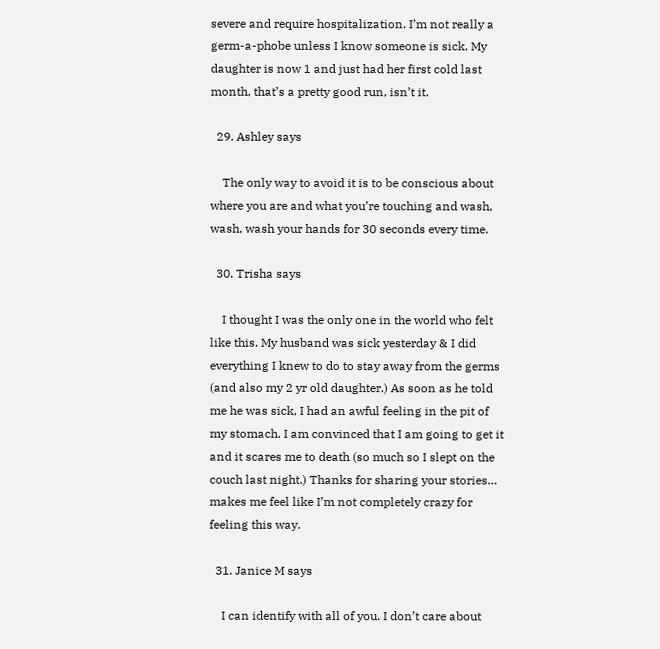severe and require hospitalization. I’m not really a germ-a-phobe unless I know someone is sick. My daughter is now 1 and just had her first cold last month, that’s a pretty good run, isn’t it.

  29. Ashley says

    The only way to avoid it is to be conscious about where you are and what you’re touching and wash, wash, wash your hands for 30 seconds every time.

  30. Trisha says

    I thought I was the only one in the world who felt like this. My husband was sick yesterday & I did everything I knew to do to stay away from the germs (and also my 2 yr old daughter.) As soon as he told me he was sick, I had an awful feeling in the pit of my stomach. I am convinced that I am going to get it and it scares me to death (so much so I slept on the couch last night.) Thanks for sharing your stories… makes me feel like I’m not completely crazy for feeling this way.

  31. Janice M says

    I can identify with all of you. I don’t care about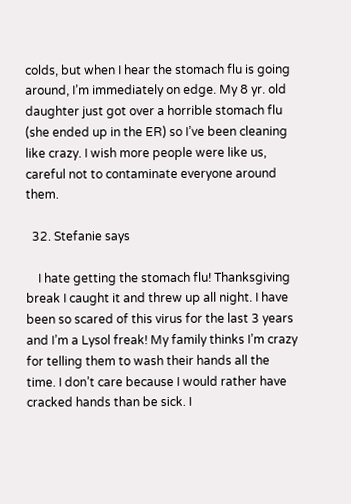colds, but when I hear the stomach flu is going around, I’m immediately on edge. My 8 yr. old daughter just got over a horrible stomach flu (she ended up in the ER) so I’ve been cleaning like crazy. I wish more people were like us, careful not to contaminate everyone around them.

  32. Stefanie says

    I hate getting the stomach flu! Thanksgiving break I caught it and threw up all night. I have been so scared of this virus for the last 3 years and I’m a Lysol freak! My family thinks I’m crazy for telling them to wash their hands all the time. I don’t care because I would rather have cracked hands than be sick. I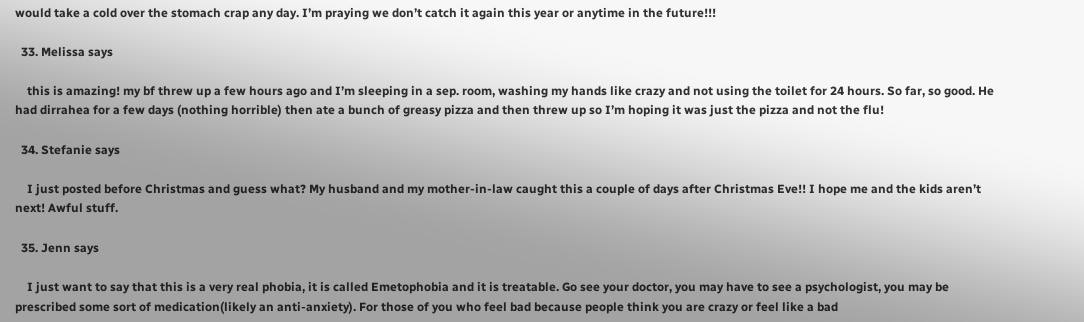would take a cold over the stomach crap any day. I’m praying we don’t catch it again this year or anytime in the future!!!

  33. Melissa says

    this is amazing! my bf threw up a few hours ago and I’m sleeping in a sep. room, washing my hands like crazy and not using the toilet for 24 hours. So far, so good. He had dirrahea for a few days (nothing horrible) then ate a bunch of greasy pizza and then threw up so I’m hoping it was just the pizza and not the flu!

  34. Stefanie says

    I just posted before Christmas and guess what? My husband and my mother-in-law caught this a couple of days after Christmas Eve!! I hope me and the kids aren’t next! Awful stuff.

  35. Jenn says

    I just want to say that this is a very real phobia, it is called Emetophobia and it is treatable. Go see your doctor, you may have to see a psychologist, you may be prescribed some sort of medication(likely an anti-anxiety). For those of you who feel bad because people think you are crazy or feel like a bad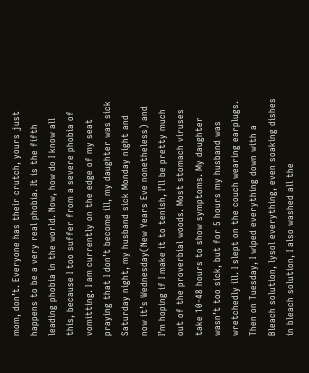mom, don’t. Everyone has their crutch, yours just happens to be a very real phobia. It is the fifth leading phobia in the world. Now, how do I know all this, because I too suffer from a severe phobia of vomitting. I am currently on the edge of my seat praying that I don’t become ill, my daughter was sick Saturday night, my husband sick Monday night and now it’s Wednesday(New Years Eve nonetheless) and I’m hoping if I make it to tenish, I’ll be pretty much out of the proverbial woods. Most stomach viruses take 10-48 hours to show symptoms. My daughter wasn’t too sick, but for 5 hours my husband was wretchedly ill. I slept on the couch wearing earplugs. Then on Tuesday, I wiped everything down with a Bleach solution, lysol everything, even soaking dishes in bleach solution, I also washed all the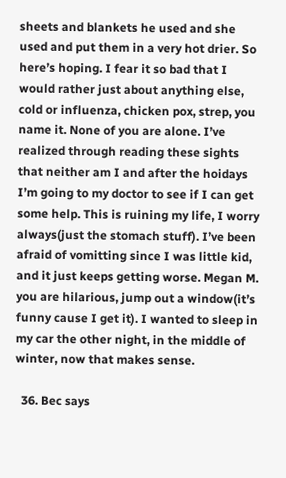sheets and blankets he used and she used and put them in a very hot drier. So here’s hoping. I fear it so bad that I would rather just about anything else, cold or influenza, chicken pox, strep, you name it. None of you are alone. I’ve realized through reading these sights that neither am I and after the hoidays I’m going to my doctor to see if I can get some help. This is ruining my life, I worry always(just the stomach stuff). I’ve been afraid of vomitting since I was little kid, and it just keeps getting worse. Megan M. you are hilarious, jump out a window(it’s funny cause I get it). I wanted to sleep in my car the other night, in the middle of winter, now that makes sense.

  36. Bec says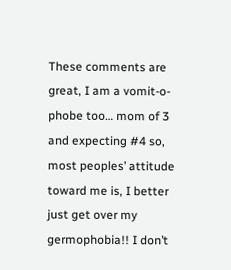These comments are great, I am a vomit-o-phobe too… mom of 3 and expecting #4 so, most peoples’ attitude toward me is, I better just get over my germophobia!! I don’t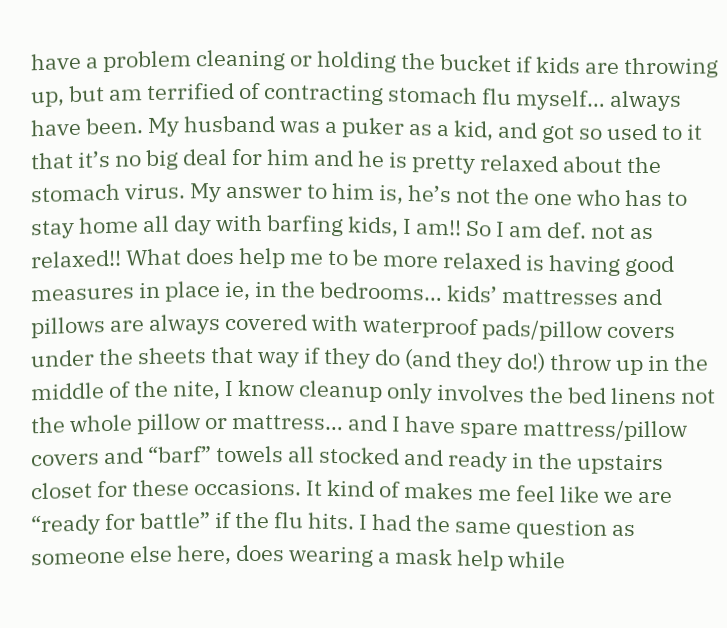have a problem cleaning or holding the bucket if kids are throwing up, but am terrified of contracting stomach flu myself… always have been. My husband was a puker as a kid, and got so used to it that it’s no big deal for him and he is pretty relaxed about the stomach virus. My answer to him is, he’s not the one who has to stay home all day with barfing kids, I am!! So I am def. not as relaxed!! What does help me to be more relaxed is having good measures in place ie, in the bedrooms… kids’ mattresses and pillows are always covered with waterproof pads/pillow covers under the sheets that way if they do (and they do!) throw up in the middle of the nite, I know cleanup only involves the bed linens not the whole pillow or mattress… and I have spare mattress/pillow covers and “barf” towels all stocked and ready in the upstairs closet for these occasions. It kind of makes me feel like we are “ready for battle” if the flu hits. I had the same question as someone else here, does wearing a mask help while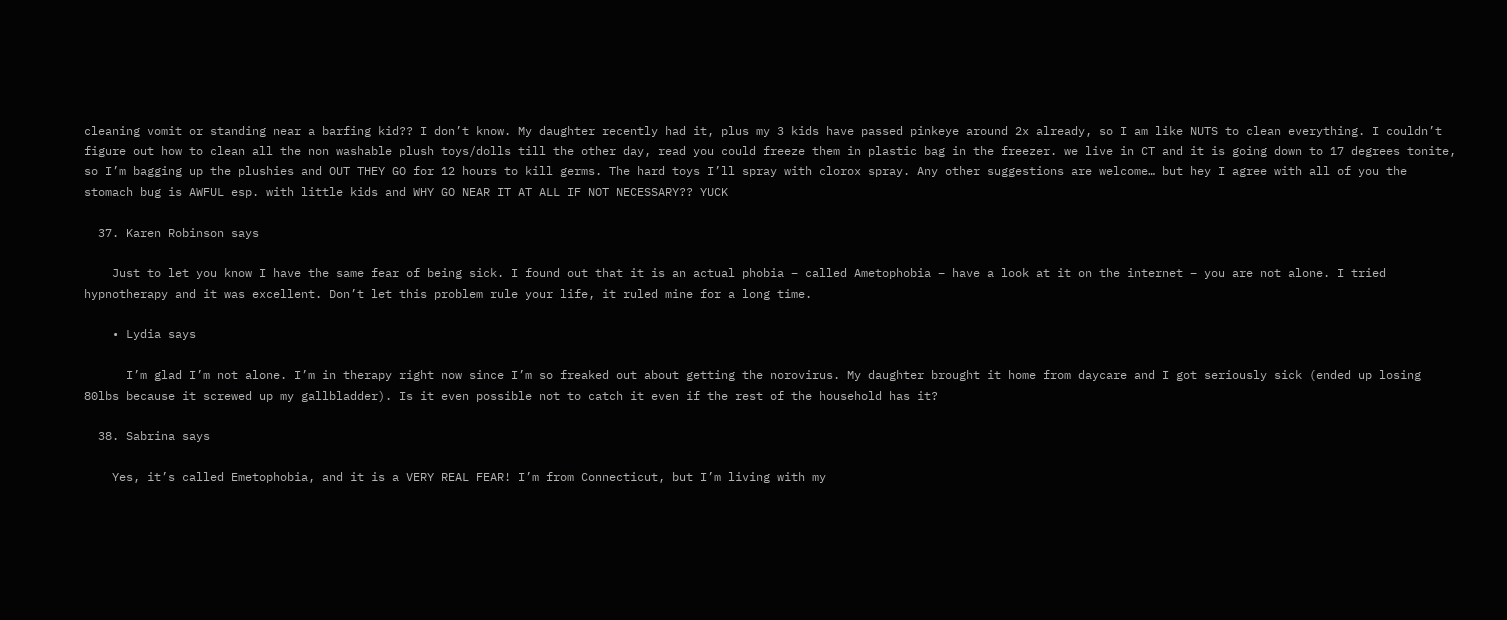cleaning vomit or standing near a barfing kid?? I don’t know. My daughter recently had it, plus my 3 kids have passed pinkeye around 2x already, so I am like NUTS to clean everything. I couldn’t figure out how to clean all the non washable plush toys/dolls till the other day, read you could freeze them in plastic bag in the freezer. we live in CT and it is going down to 17 degrees tonite, so I’m bagging up the plushies and OUT THEY GO for 12 hours to kill germs. The hard toys I’ll spray with clorox spray. Any other suggestions are welcome… but hey I agree with all of you the stomach bug is AWFUL esp. with little kids and WHY GO NEAR IT AT ALL IF NOT NECESSARY?? YUCK

  37. Karen Robinson says

    Just to let you know I have the same fear of being sick. I found out that it is an actual phobia – called Ametophobia – have a look at it on the internet – you are not alone. I tried hypnotherapy and it was excellent. Don’t let this problem rule your life, it ruled mine for a long time.

    • Lydia says

      I’m glad I’m not alone. I’m in therapy right now since I’m so freaked out about getting the norovirus. My daughter brought it home from daycare and I got seriously sick (ended up losing 80lbs because it screwed up my gallbladder). Is it even possible not to catch it even if the rest of the household has it?

  38. Sabrina says

    Yes, it’s called Emetophobia, and it is a VERY REAL FEAR! I’m from Connecticut, but I’m living with my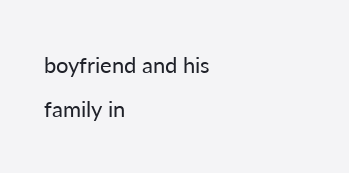boyfriend and his family in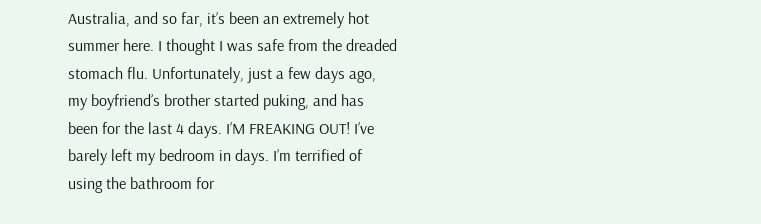Australia, and so far, it’s been an extremely hot summer here. I thought I was safe from the dreaded stomach flu. Unfortunately, just a few days ago, my boyfriend’s brother started puking, and has been for the last 4 days. I’M FREAKING OUT! I’ve barely left my bedroom in days. I’m terrified of using the bathroom for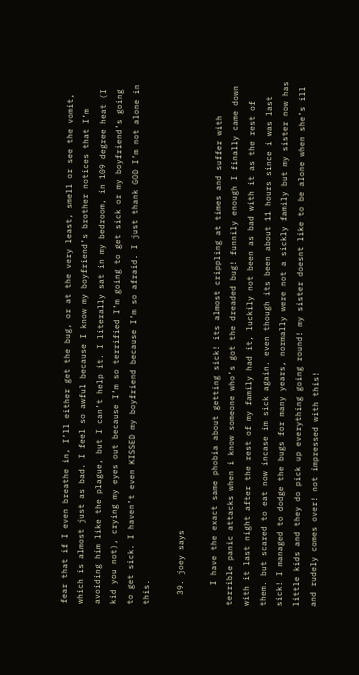fear that if I even breathe in, I’ll either get the bug, or at the very least, smell or see the vomit, which is almost just as bad. I feel so awful because I know my boyfriend’s brother notices that I’m avoiding him like the plague, but I can’t help it. I literally sat in my bedroom, in 109 degree heat (I kid you not), crying my eyes out because I’m so terrified I’m going to get sick or my boyfriend’s going to get sick. I haven’t even KISSED my boyfriend because I’m so afraid. I just thank GOD I’m not alone in this.

  39. joey says

    I have the exact same phobia about getting sick! its almost crippling at times and suffer with terrible panic attacks when i know someone who’s got the dreaded bug! funnily enough I finally came down with it last night after the rest of my family had it, luckily not been as bad with it as the rest of them. but scared to eat now incase im sick again. even though its been about 11 hours since i was last sick! I managed to dodge the bugs for many years, normally were not a sickly family but my sister now has little kids and they do pick up everything going round! my sister doesnt like to be alone when she’s ill and rudely comes over! not impressed with this!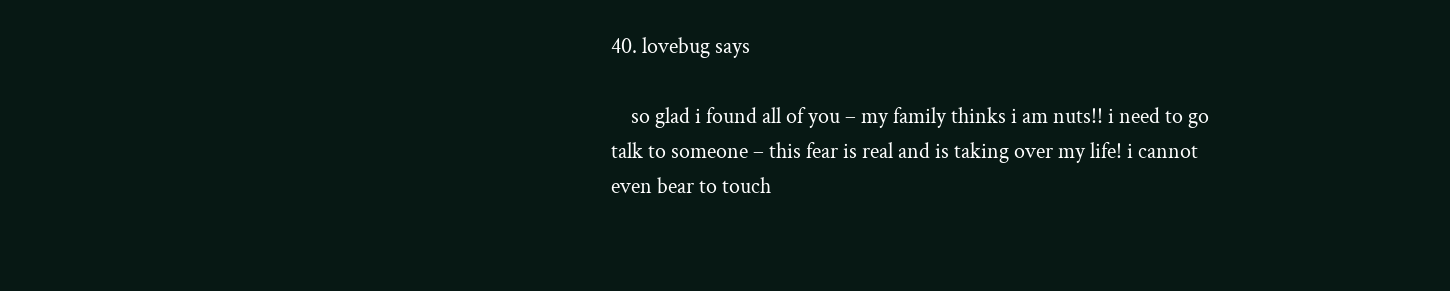40. lovebug says

    so glad i found all of you – my family thinks i am nuts!! i need to go talk to someone – this fear is real and is taking over my life! i cannot even bear to touch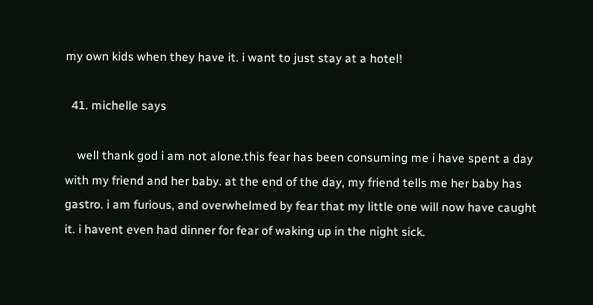my own kids when they have it. i want to just stay at a hotel!

  41. michelle says

    well thank god i am not alone.this fear has been consuming me i have spent a day with my friend and her baby. at the end of the day, my friend tells me her baby has gastro. i am furious, and overwhelmed by fear that my little one will now have caught it. i havent even had dinner for fear of waking up in the night sick.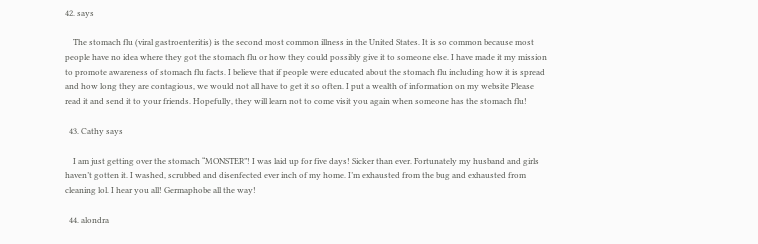42. says

    The stomach flu (viral gastroenteritis) is the second most common illness in the United States. It is so common because most people have no idea where they got the stomach flu or how they could possibly give it to someone else. I have made it my mission to promote awareness of stomach flu facts. I believe that if people were educated about the stomach flu including how it is spread and how long they are contagious, we would not all have to get it so often. I put a wealth of information on my website Please read it and send it to your friends. Hopefully, they will learn not to come visit you again when someone has the stomach flu!

  43. Cathy says

    I am just getting over the stomach “MONSTER”! I was laid up for five days! Sicker than ever. Fortunately my husband and girls haven’t gotten it. I washed, scrubbed and disenfected ever inch of my home. I’m exhausted from the bug and exhausted from cleaning lol. I hear you all! Germaphobe all the way!

  44. alondra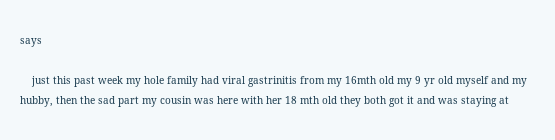says

    just this past week my hole family had viral gastrinitis from my 16mth old my 9 yr old myself and my hubby, then the sad part my cousin was here with her 18 mth old they both got it and was staying at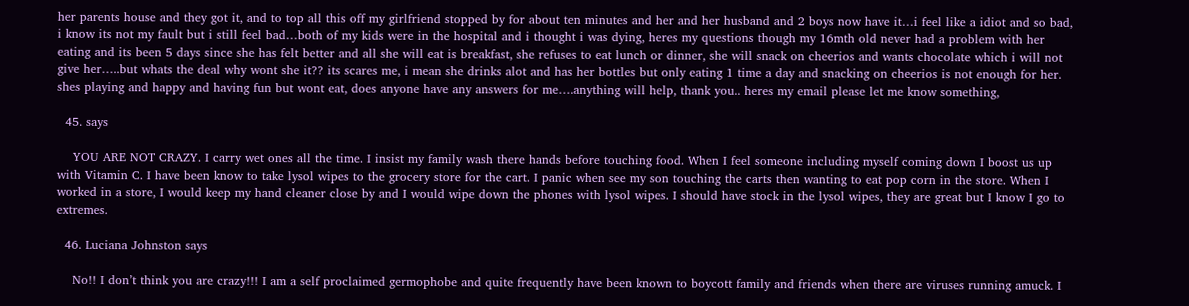her parents house and they got it, and to top all this off my girlfriend stopped by for about ten minutes and her and her husband and 2 boys now have it…i feel like a idiot and so bad, i know its not my fault but i still feel bad…both of my kids were in the hospital and i thought i was dying, heres my questions though my 16mth old never had a problem with her eating and its been 5 days since she has felt better and all she will eat is breakfast, she refuses to eat lunch or dinner, she will snack on cheerios and wants chocolate which i will not give her…..but whats the deal why wont she it?? its scares me, i mean she drinks alot and has her bottles but only eating 1 time a day and snacking on cheerios is not enough for her. shes playing and happy and having fun but wont eat, does anyone have any answers for me….anything will help, thank you.. heres my email please let me know something,

  45. says

    YOU ARE NOT CRAZY. I carry wet ones all the time. I insist my family wash there hands before touching food. When I feel someone including myself coming down I boost us up with Vitamin C. I have been know to take lysol wipes to the grocery store for the cart. I panic when see my son touching the carts then wanting to eat pop corn in the store. When I worked in a store, I would keep my hand cleaner close by and I would wipe down the phones with lysol wipes. I should have stock in the lysol wipes, they are great but I know I go to extremes.

  46. Luciana Johnston says

    No!! I don’t think you are crazy!!! I am a self proclaimed germophobe and quite frequently have been known to boycott family and friends when there are viruses running amuck. I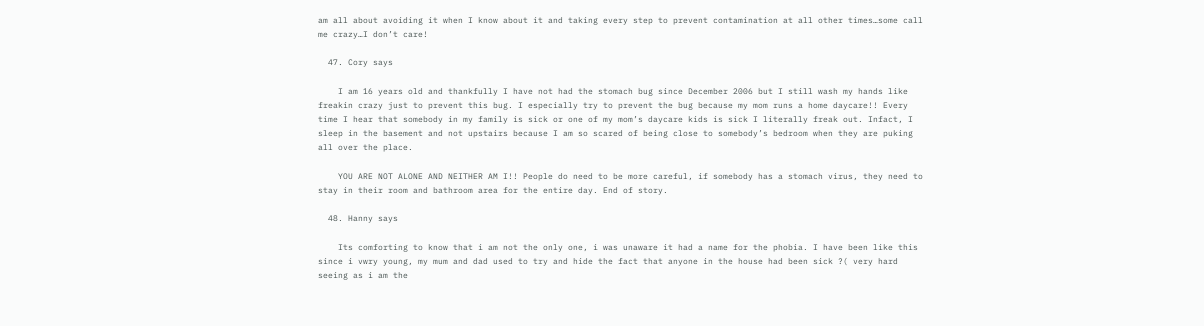am all about avoiding it when I know about it and taking every step to prevent contamination at all other times…some call me crazy…I don’t care!

  47. Cory says

    I am 16 years old and thankfully I have not had the stomach bug since December 2006 but I still wash my hands like freakin crazy just to prevent this bug. I especially try to prevent the bug because my mom runs a home daycare!! Every time I hear that somebody in my family is sick or one of my mom’s daycare kids is sick I literally freak out. Infact, I sleep in the basement and not upstairs because I am so scared of being close to somebody’s bedroom when they are puking all over the place.

    YOU ARE NOT ALONE AND NEITHER AM I!! People do need to be more careful, if somebody has a stomach virus, they need to stay in their room and bathroom area for the entire day. End of story.

  48. Hanny says

    Its comforting to know that i am not the only one, i was unaware it had a name for the phobia. I have been like this since i vwry young, my mum and dad used to try and hide the fact that anyone in the house had been sick ?( very hard seeing as i am the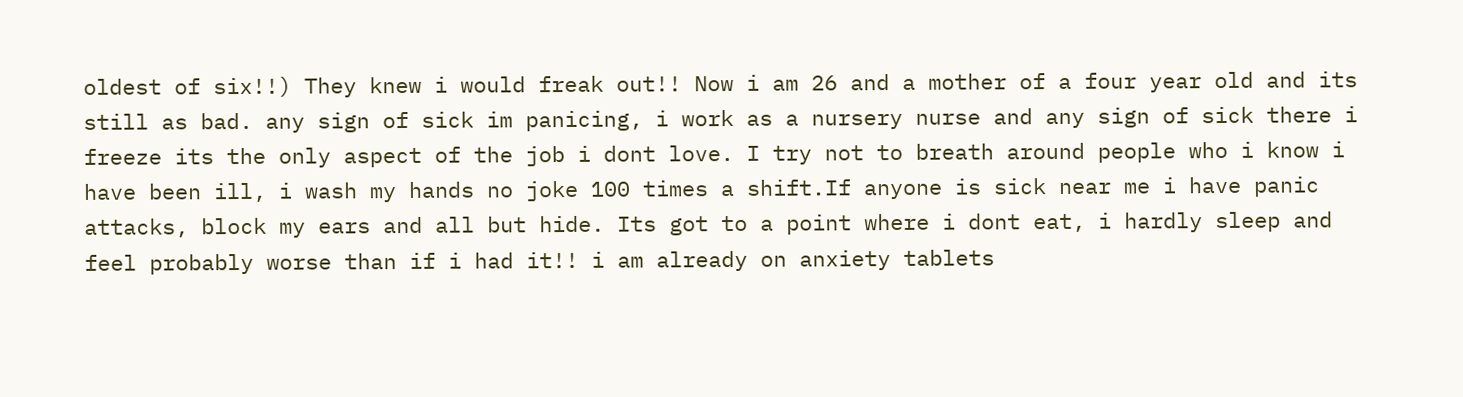oldest of six!!) They knew i would freak out!! Now i am 26 and a mother of a four year old and its still as bad. any sign of sick im panicing, i work as a nursery nurse and any sign of sick there i freeze its the only aspect of the job i dont love. I try not to breath around people who i know i have been ill, i wash my hands no joke 100 times a shift.If anyone is sick near me i have panic attacks, block my ears and all but hide. Its got to a point where i dont eat, i hardly sleep and feel probably worse than if i had it!! i am already on anxiety tablets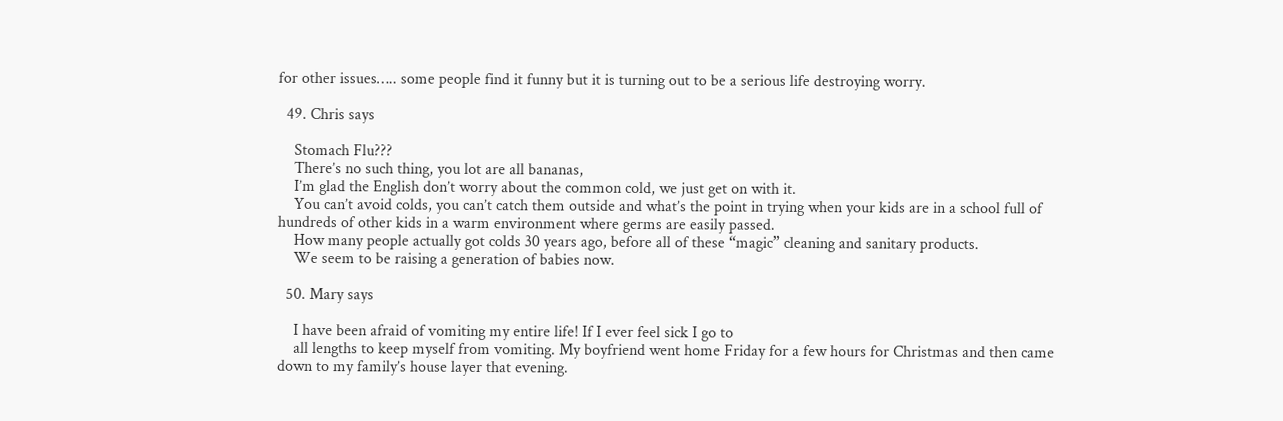for other issues….. some people find it funny but it is turning out to be a serious life destroying worry.

  49. Chris says

    Stomach Flu???
    There’s no such thing, you lot are all bananas,
    I’m glad the English don’t worry about the common cold, we just get on with it.
    You can’t avoid colds, you can’t catch them outside and what’s the point in trying when your kids are in a school full of hundreds of other kids in a warm environment where germs are easily passed.
    How many people actually got colds 30 years ago, before all of these “magic” cleaning and sanitary products.
    We seem to be raising a generation of babies now.

  50. Mary says

    I have been afraid of vomiting my entire life! If I ever feel sick I go to
    all lengths to keep myself from vomiting. My boyfriend went home Friday for a few hours for Christmas and then came down to my family’s house layer that evening.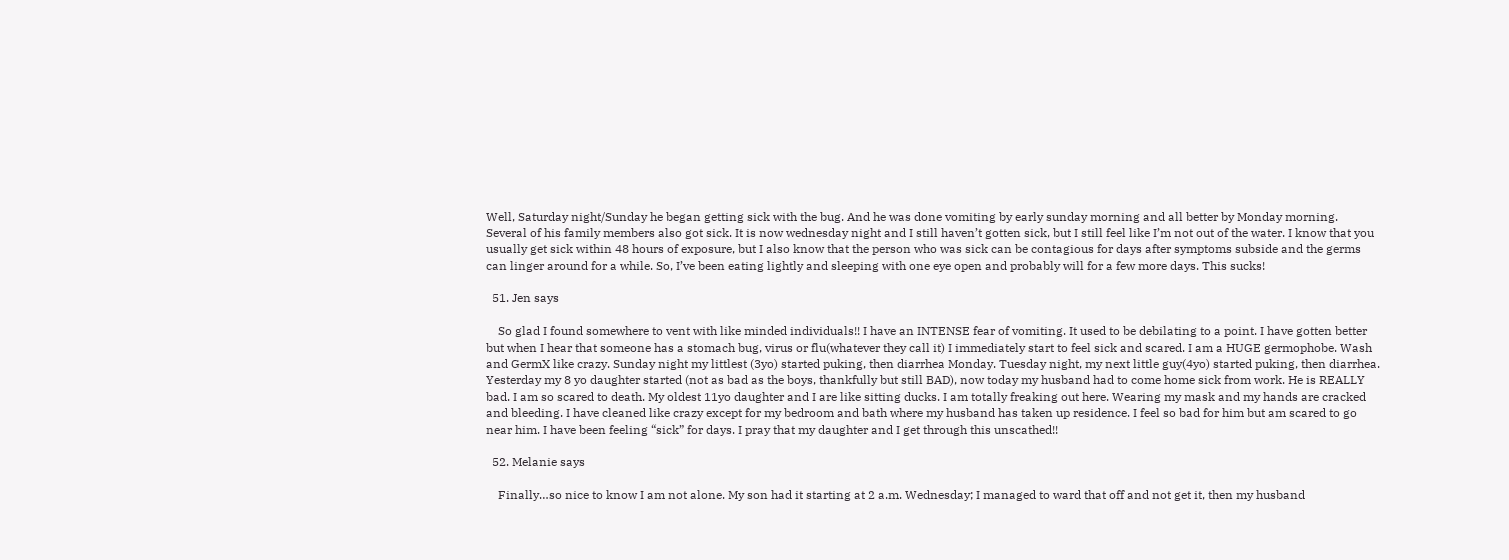Well, Saturday night/Sunday he began getting sick with the bug. And he was done vomiting by early sunday morning and all better by Monday morning. Several of his family members also got sick. It is now wednesday night and I still haven’t gotten sick, but I still feel like I’m not out of the water. I know that you usually get sick within 48 hours of exposure, but I also know that the person who was sick can be contagious for days after symptoms subside and the germs can linger around for a while. So, I’ve been eating lightly and sleeping with one eye open and probably will for a few more days. This sucks!

  51. Jen says

    So glad I found somewhere to vent with like minded individuals!! I have an INTENSE fear of vomiting. It used to be debilating to a point. I have gotten better but when I hear that someone has a stomach bug, virus or flu(whatever they call it) I immediately start to feel sick and scared. I am a HUGE germophobe. Wash and GermX like crazy. Sunday night my littlest (3yo) started puking, then diarrhea Monday. Tuesday night, my next little guy(4yo) started puking, then diarrhea. Yesterday my 8 yo daughter started (not as bad as the boys, thankfully but still BAD), now today my husband had to come home sick from work. He is REALLY bad. I am so scared to death. My oldest 11yo daughter and I are like sitting ducks. I am totally freaking out here. Wearing my mask and my hands are cracked and bleeding. I have cleaned like crazy except for my bedroom and bath where my husband has taken up residence. I feel so bad for him but am scared to go near him. I have been feeling “sick” for days. I pray that my daughter and I get through this unscathed!!

  52. Melanie says

    Finally…so nice to know I am not alone. My son had it starting at 2 a.m. Wednesday; I managed to ward that off and not get it, then my husband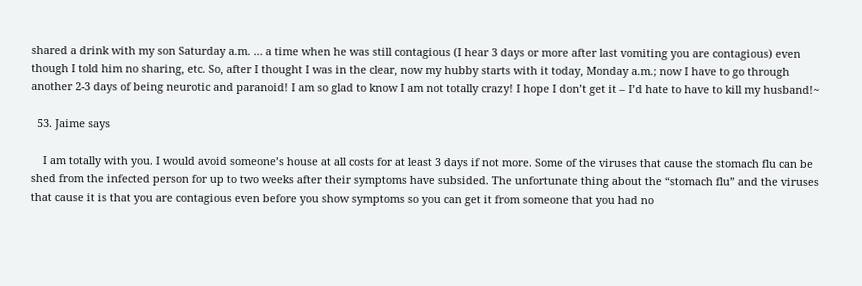shared a drink with my son Saturday a.m. … a time when he was still contagious (I hear 3 days or more after last vomiting you are contagious) even though I told him no sharing, etc. So, after I thought I was in the clear, now my hubby starts with it today, Monday a.m.; now I have to go through another 2-3 days of being neurotic and paranoid! I am so glad to know I am not totally crazy! I hope I don’t get it – I’d hate to have to kill my husband!~

  53. Jaime says

    I am totally with you. I would avoid someone’s house at all costs for at least 3 days if not more. Some of the viruses that cause the stomach flu can be shed from the infected person for up to two weeks after their symptoms have subsided. The unfortunate thing about the “stomach flu” and the viruses that cause it is that you are contagious even before you show symptoms so you can get it from someone that you had no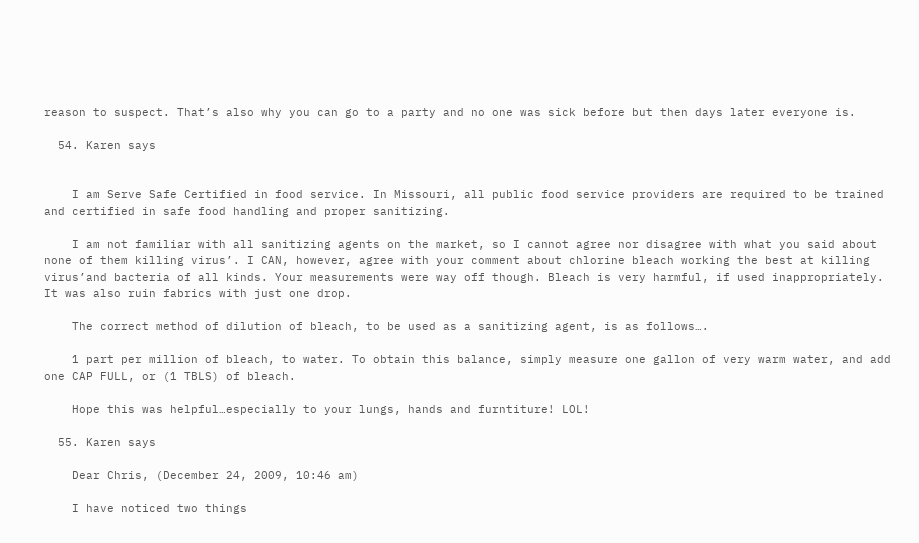reason to suspect. That’s also why you can go to a party and no one was sick before but then days later everyone is.

  54. Karen says


    I am Serve Safe Certified in food service. In Missouri, all public food service providers are required to be trained and certified in safe food handling and proper sanitizing.

    I am not familiar with all sanitizing agents on the market, so I cannot agree nor disagree with what you said about none of them killing virus’. I CAN, however, agree with your comment about chlorine bleach working the best at killing virus’and bacteria of all kinds. Your measurements were way off though. Bleach is very harmful, if used inappropriately. It was also ruin fabrics with just one drop.

    The correct method of dilution of bleach, to be used as a sanitizing agent, is as follows….

    1 part per million of bleach, to water. To obtain this balance, simply measure one gallon of very warm water, and add one CAP FULL, or (1 TBLS) of bleach.

    Hope this was helpful…especially to your lungs, hands and furntiture! LOL!

  55. Karen says

    Dear Chris, (December 24, 2009, 10:46 am)

    I have noticed two things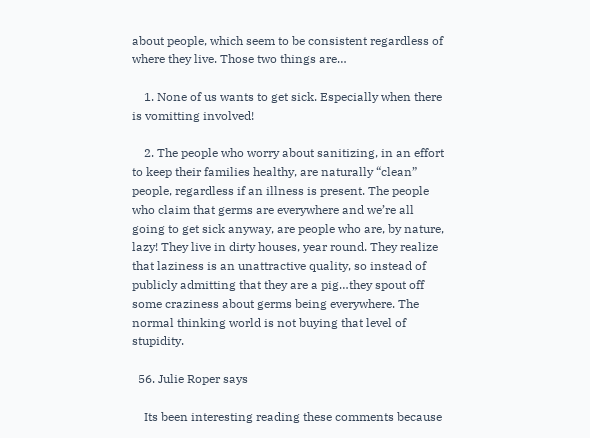about people, which seem to be consistent regardless of where they live. Those two things are…

    1. None of us wants to get sick. Especially when there is vomitting involved!

    2. The people who worry about sanitizing, in an effort to keep their families healthy, are naturally “clean” people, regardless if an illness is present. The people who claim that germs are everywhere and we’re all going to get sick anyway, are people who are, by nature, lazy! They live in dirty houses, year round. They realize that laziness is an unattractive quality, so instead of publicly admitting that they are a pig…they spout off some craziness about germs being everywhere. The normal thinking world is not buying that level of stupidity.

  56. Julie Roper says

    Its been interesting reading these comments because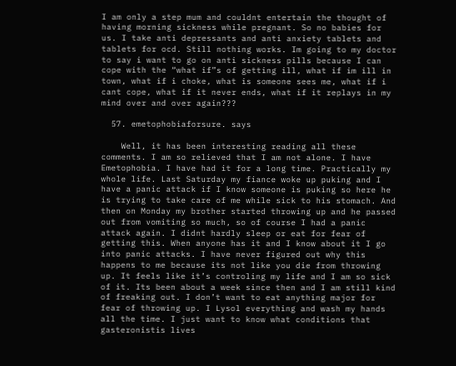I am only a step mum and couldnt entertain the thought of having morning sickness while pregnant. So no babies for us. I take anti depressants and anti anxiety tablets and tablets for ocd. Still nothing works. Im going to my doctor to say i want to go on anti sickness pills because I can cope with the “what if”s of getting ill, what if im ill in town, what if i choke, what is someone sees me, what if i cant cope, what if it never ends, what if it replays in my mind over and over again???

  57. emetophobiaforsure. says

    Well, it has been interesting reading all these comments. I am so relieved that I am not alone. I have Emetophobia. I have had it for a long time. Practically my whole life. Last Saturday my fiance woke up puking and I have a panic attack if I know someone is puking so here he is trying to take care of me while sick to his stomach. And then on Monday my brother started throwing up and he passed out from vomiting so much, so of course I had a panic attack again. I didnt hardly sleep or eat for fear of getting this. When anyone has it and I know about it I go into panic attacks. I have never figured out why this happens to me because its not like you die from throwing up. It feels like it’s controling my life and I am so sick of it. Its been about a week since then and I am still kind of freaking out. I don’t want to eat anything major for fear of throwing up. I Lysol everything and wash my hands all the time. I just want to know what conditions that gasteronistis lives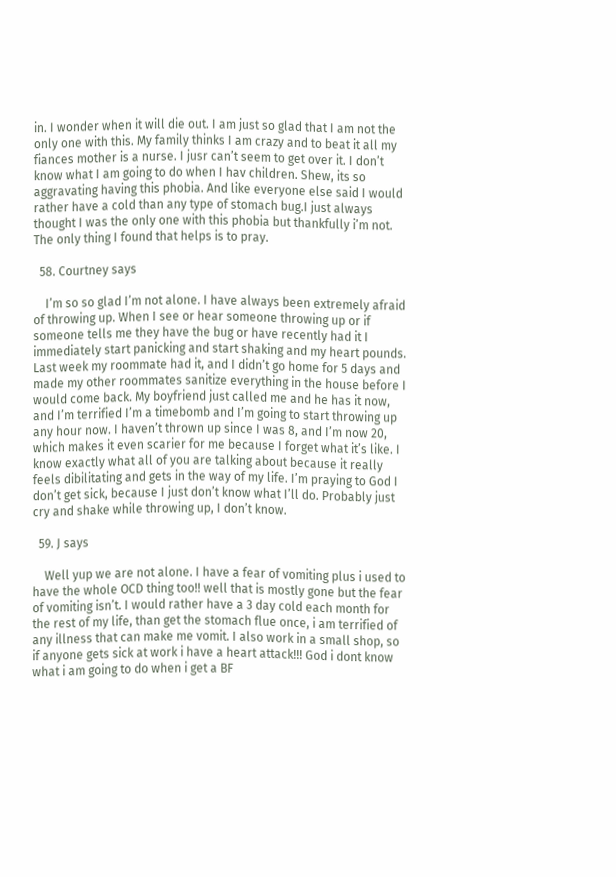in. I wonder when it will die out. I am just so glad that I am not the only one with this. My family thinks I am crazy and to beat it all my fiances mother is a nurse. I jusr can’t seem to get over it. I don’t know what I am going to do when I hav children. Shew, its so aggravating having this phobia. And like everyone else said I would rather have a cold than any type of stomach bug.I just always thought I was the only one with this phobia but thankfully i’m not. The only thing I found that helps is to pray.

  58. Courtney says

    I’m so so glad I’m not alone. I have always been extremely afraid of throwing up. When I see or hear someone throwing up or if someone tells me they have the bug or have recently had it I immediately start panicking and start shaking and my heart pounds. Last week my roommate had it, and I didn’t go home for 5 days and made my other roommates sanitize everything in the house before I would come back. My boyfriend just called me and he has it now, and I’m terrified I’m a timebomb and I’m going to start throwing up any hour now. I haven’t thrown up since I was 8, and I’m now 20, which makes it even scarier for me because I forget what it’s like. I know exactly what all of you are talking about because it really feels dibilitating and gets in the way of my life. I’m praying to God I don’t get sick, because I just don’t know what I’ll do. Probably just cry and shake while throwing up, I don’t know.

  59. J says

    Well yup we are not alone. I have a fear of vomiting plus i used to have the whole OCD thing too!! well that is mostly gone but the fear of vomiting isn’t. I would rather have a 3 day cold each month for the rest of my life, than get the stomach flue once, i am terrified of any illness that can make me vomit. I also work in a small shop, so if anyone gets sick at work i have a heart attack!!! God i dont know what i am going to do when i get a BF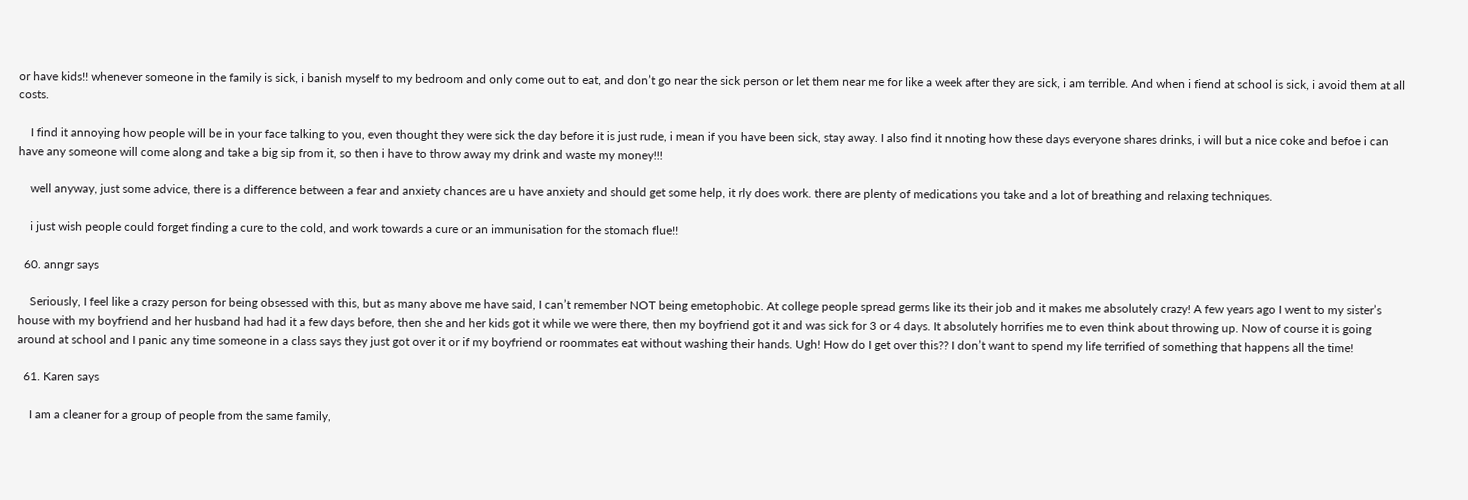or have kids!! whenever someone in the family is sick, i banish myself to my bedroom and only come out to eat, and don’t go near the sick person or let them near me for like a week after they are sick, i am terrible. And when i fiend at school is sick, i avoid them at all costs.

    I find it annoying how people will be in your face talking to you, even thought they were sick the day before it is just rude, i mean if you have been sick, stay away. I also find it nnoting how these days everyone shares drinks, i will but a nice coke and befoe i can have any someone will come along and take a big sip from it, so then i have to throw away my drink and waste my money!!!

    well anyway, just some advice, there is a difference between a fear and anxiety chances are u have anxiety and should get some help, it rly does work. there are plenty of medications you take and a lot of breathing and relaxing techniques.

    i just wish people could forget finding a cure to the cold, and work towards a cure or an immunisation for the stomach flue!!

  60. anngr says

    Seriously, I feel like a crazy person for being obsessed with this, but as many above me have said, I can’t remember NOT being emetophobic. At college people spread germs like its their job and it makes me absolutely crazy! A few years ago I went to my sister’s house with my boyfriend and her husband had had it a few days before, then she and her kids got it while we were there, then my boyfriend got it and was sick for 3 or 4 days. It absolutely horrifies me to even think about throwing up. Now of course it is going around at school and I panic any time someone in a class says they just got over it or if my boyfriend or roommates eat without washing their hands. Ugh! How do I get over this?? I don’t want to spend my life terrified of something that happens all the time!

  61. Karen says

    I am a cleaner for a group of people from the same family,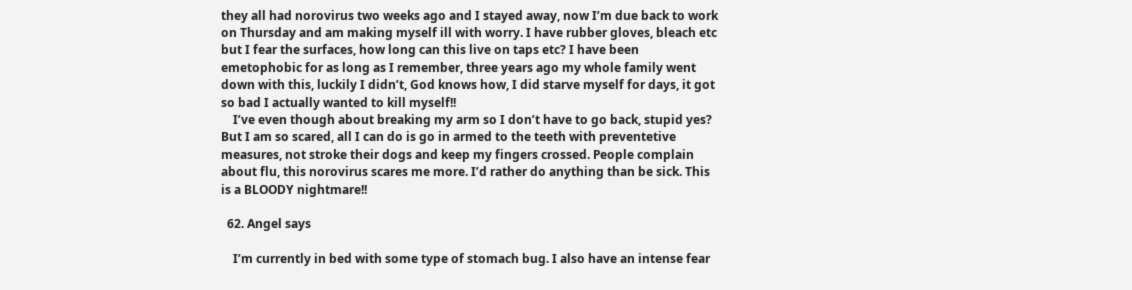they all had norovirus two weeks ago and I stayed away, now I’m due back to work on Thursday and am making myself ill with worry. I have rubber gloves, bleach etc but I fear the surfaces, how long can this live on taps etc? I have been emetophobic for as long as I remember, three years ago my whole family went down with this, luckily I didn’t, God knows how, I did starve myself for days, it got so bad I actually wanted to kill myself!!
    I’ve even though about breaking my arm so I don’t have to go back, stupid yes? But I am so scared, all I can do is go in armed to the teeth with preventetive measures, not stroke their dogs and keep my fingers crossed. People complain about flu, this norovirus scares me more. I’d rather do anything than be sick. This is a BLOODY nightmare!!

  62. Angel says

    I’m currently in bed with some type of stomach bug. I also have an intense fear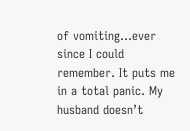of vomiting…ever since I could remember. It puts me in a total panic. My husband doesn’t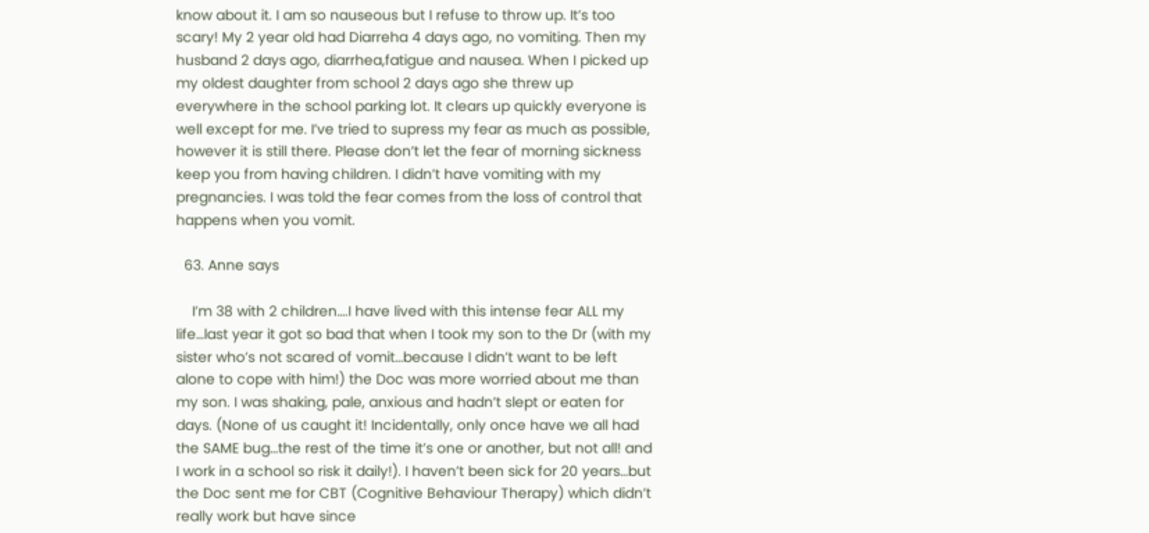know about it. I am so nauseous but I refuse to throw up. It’s too scary! My 2 year old had Diarreha 4 days ago, no vomiting. Then my husband 2 days ago, diarrhea,fatigue and nausea. When I picked up my oldest daughter from school 2 days ago she threw up everywhere in the school parking lot. It clears up quickly everyone is well except for me. I’ve tried to supress my fear as much as possible, however it is still there. Please don’t let the fear of morning sickness keep you from having children. I didn’t have vomiting with my pregnancies. I was told the fear comes from the loss of control that happens when you vomit.

  63. Anne says

    I’m 38 with 2 children….I have lived with this intense fear ALL my life…last year it got so bad that when I took my son to the Dr (with my sister who’s not scared of vomit…because I didn’t want to be left alone to cope with him!) the Doc was more worried about me than my son. I was shaking, pale, anxious and hadn’t slept or eaten for days. (None of us caught it! Incidentally, only once have we all had the SAME bug…the rest of the time it’s one or another, but not all! and I work in a school so risk it daily!). I haven’t been sick for 20 years…but the Doc sent me for CBT (Cognitive Behaviour Therapy) which didn’t really work but have since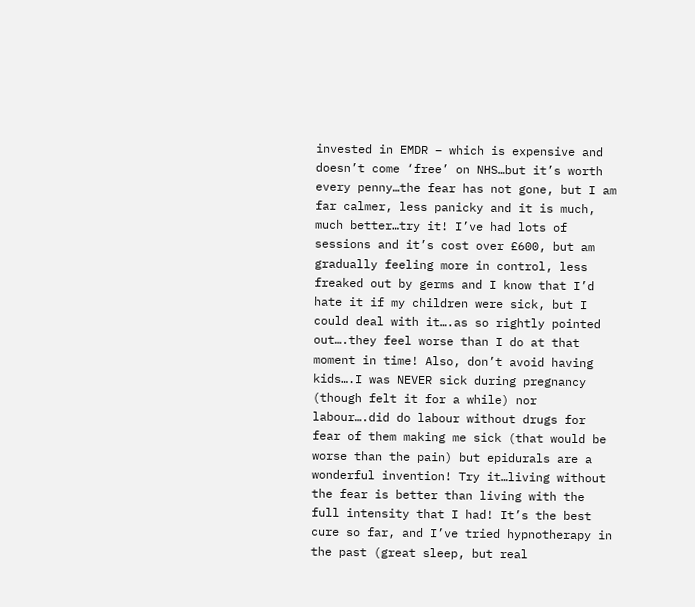invested in EMDR – which is expensive and doesn’t come ‘free’ on NHS…but it’s worth every penny…the fear has not gone, but I am far calmer, less panicky and it is much, much better…try it! I’ve had lots of sessions and it’s cost over £600, but am gradually feeling more in control, less freaked out by germs and I know that I’d hate it if my children were sick, but I could deal with it….as so rightly pointed out….they feel worse than I do at that moment in time! Also, don’t avoid having kids….I was NEVER sick during pregnancy (though felt it for a while) nor labour….did do labour without drugs for fear of them making me sick (that would be worse than the pain) but epidurals are a wonderful invention! Try it…living without the fear is better than living with the full intensity that I had! It’s the best cure so far, and I’ve tried hypnotherapy in the past (great sleep, but real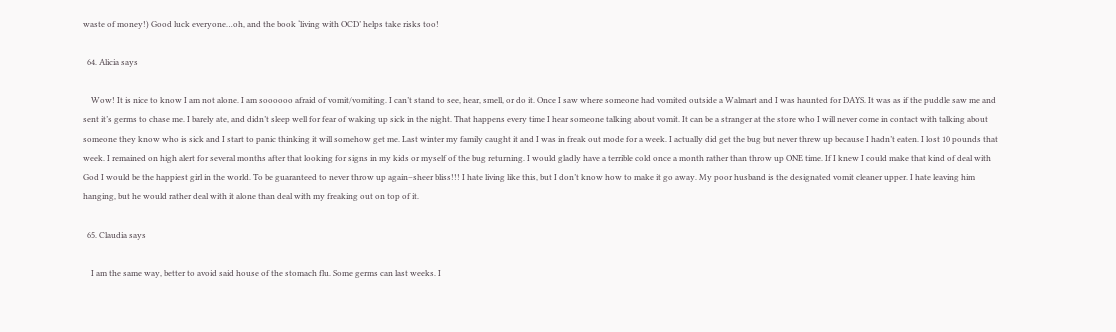waste of money!) Good luck everyone…oh, and the book ‘living with OCD’ helps take risks too!

  64. Alicia says

    Wow! It is nice to know I am not alone. I am soooooo afraid of vomit/vomiting. I can’t stand to see, hear, smell, or do it. Once I saw where someone had vomited outside a Walmart and I was haunted for DAYS. It was as if the puddle saw me and sent it’s germs to chase me. I barely ate, and didn’t sleep well for fear of waking up sick in the night. That happens every time I hear someone talking about vomit. It can be a stranger at the store who I will never come in contact with talking about someone they know who is sick and I start to panic thinking it will somehow get me. Last winter my family caught it and I was in freak out mode for a week. I actually did get the bug but never threw up because I hadn’t eaten. I lost 10 pounds that week. I remained on high alert for several months after that looking for signs in my kids or myself of the bug returning. I would gladly have a terrible cold once a month rather than throw up ONE time. If I knew I could make that kind of deal with God I would be the happiest girl in the world. To be guaranteed to never throw up again–sheer bliss!!! I hate living like this, but I don’t know how to make it go away. My poor husband is the designated vomit cleaner upper. I hate leaving him hanging, but he would rather deal with it alone than deal with my freaking out on top of it.

  65. Claudia says

    I am the same way, better to avoid said house of the stomach flu. Some germs can last weeks. I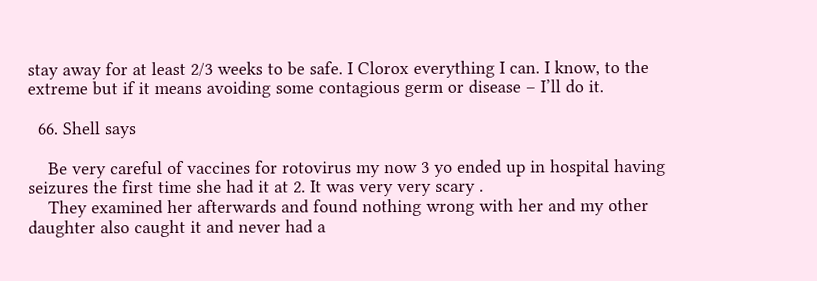stay away for at least 2/3 weeks to be safe. I Clorox everything I can. I know, to the extreme but if it means avoiding some contagious germ or disease – I’ll do it.

  66. Shell says

    Be very careful of vaccines for rotovirus my now 3 yo ended up in hospital having seizures the first time she had it at 2. It was very very scary .
    They examined her afterwards and found nothing wrong with her and my other daughter also caught it and never had a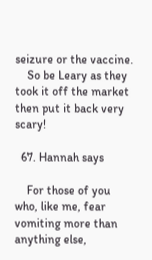seizure or the vaccine.
    So be Leary as they took it off the market then put it back very scary!

  67. Hannah says

    For those of you who, like me, fear vomiting more than anything else,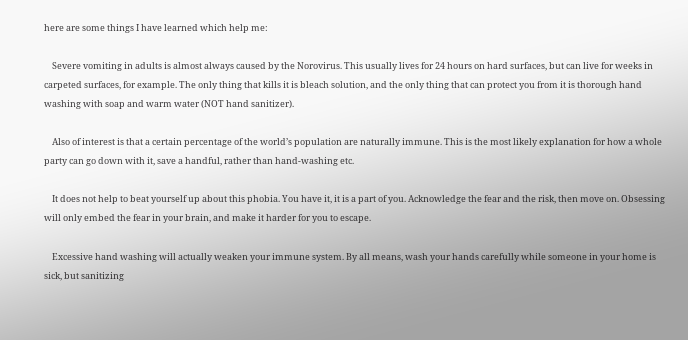here are some things I have learned which help me:

    Severe vomiting in adults is almost always caused by the Norovirus. This usually lives for 24 hours on hard surfaces, but can live for weeks in carpeted surfaces, for example. The only thing that kills it is bleach solution, and the only thing that can protect you from it is thorough hand washing with soap and warm water (NOT hand sanitizer).

    Also of interest is that a certain percentage of the world’s population are naturally immune. This is the most likely explanation for how a whole party can go down with it, save a handful, rather than hand-washing etc.

    It does not help to beat yourself up about this phobia. You have it, it is a part of you. Acknowledge the fear and the risk, then move on. Obsessing will only embed the fear in your brain, and make it harder for you to escape.

    Excessive hand washing will actually weaken your immune system. By all means, wash your hands carefully while someone in your home is sick, but sanitizing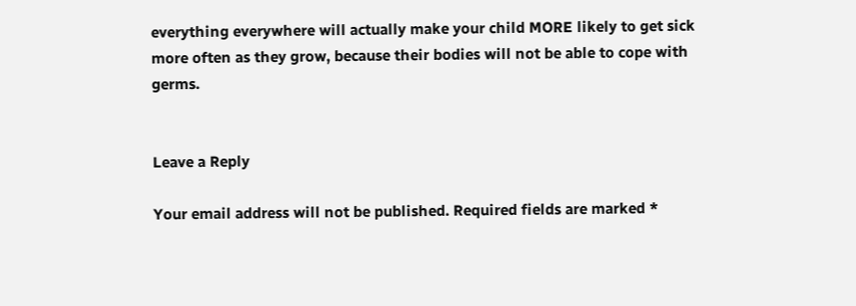everything everywhere will actually make your child MORE likely to get sick more often as they grow, because their bodies will not be able to cope with germs.


Leave a Reply

Your email address will not be published. Required fields are marked *